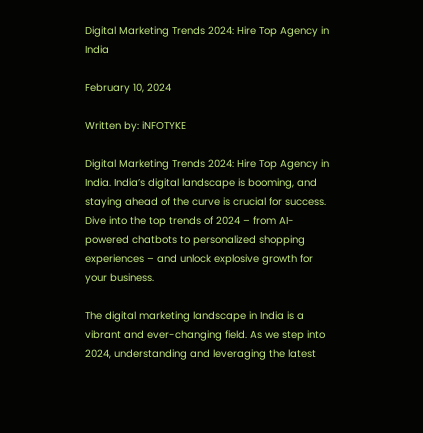Digital Marketing Trends 2024: Hire Top Agency in India

February 10, 2024

Written by: iNFOTYKE

Digital Marketing Trends 2024: Hire Top Agency in India. India’s digital landscape is booming, and staying ahead of the curve is crucial for success. Dive into the top trends of 2024 – from AI-powered chatbots to personalized shopping experiences – and unlock explosive growth for your business.

The digital marketing landscape in India is a vibrant and ever-changing field. As we step into 2024, understanding and leveraging the latest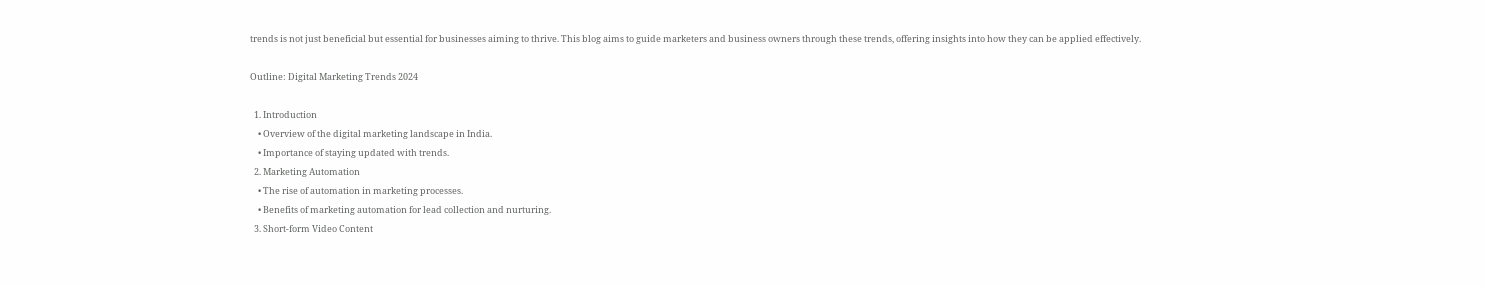trends is not just beneficial but essential for businesses aiming to thrive. This blog aims to guide marketers and business owners through these trends, offering insights into how they can be applied effectively.

Outline: Digital Marketing Trends 2024

  1. Introduction
    • Overview of the digital marketing landscape in India.
    • Importance of staying updated with trends.
  2. Marketing Automation
    • The rise of automation in marketing processes.
    • Benefits of marketing automation for lead collection and nurturing.
  3. Short-form Video Content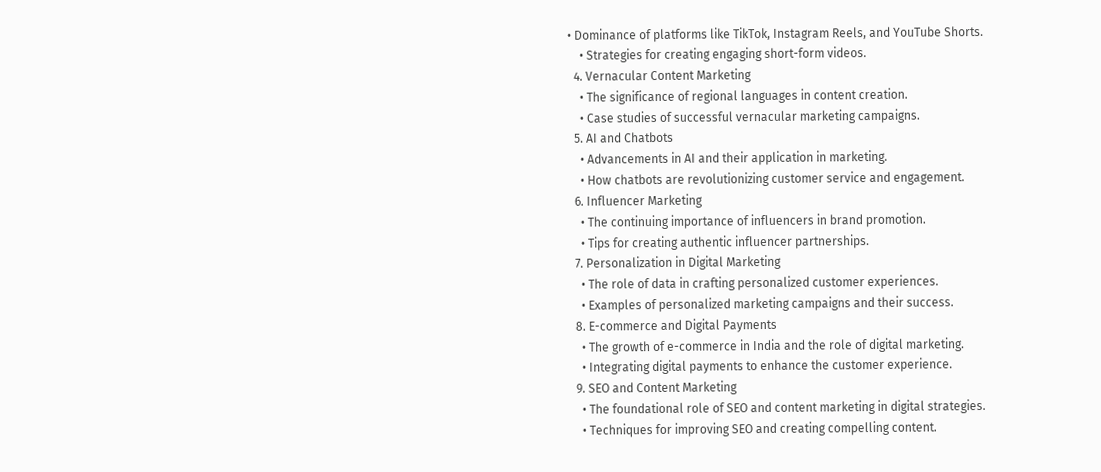• Dominance of platforms like TikTok, Instagram Reels, and YouTube Shorts.
    • Strategies for creating engaging short-form videos.
  4. Vernacular Content Marketing
    • The significance of regional languages in content creation.
    • Case studies of successful vernacular marketing campaigns.
  5. AI and Chatbots
    • Advancements in AI and their application in marketing.
    • How chatbots are revolutionizing customer service and engagement.
  6. Influencer Marketing
    • The continuing importance of influencers in brand promotion.
    • Tips for creating authentic influencer partnerships.
  7. Personalization in Digital Marketing
    • The role of data in crafting personalized customer experiences.
    • Examples of personalized marketing campaigns and their success.
  8. E-commerce and Digital Payments
    • The growth of e-commerce in India and the role of digital marketing.
    • Integrating digital payments to enhance the customer experience.
  9. SEO and Content Marketing
    • The foundational role of SEO and content marketing in digital strategies.
    • Techniques for improving SEO and creating compelling content.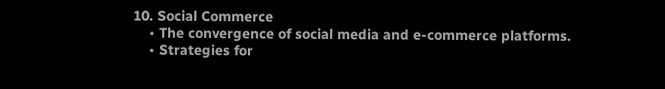10. Social Commerce
    • The convergence of social media and e-commerce platforms.
    • Strategies for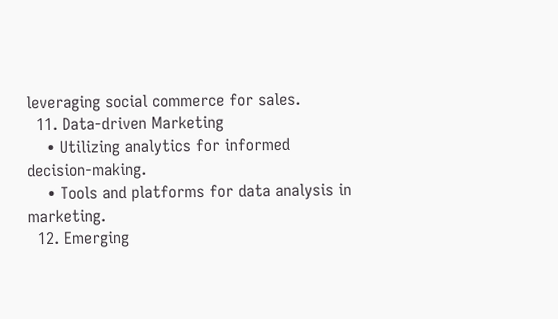leveraging social commerce for sales.
  11. Data-driven Marketing
    • Utilizing analytics for informed decision-making.
    • Tools and platforms for data analysis in marketing.
  12. Emerging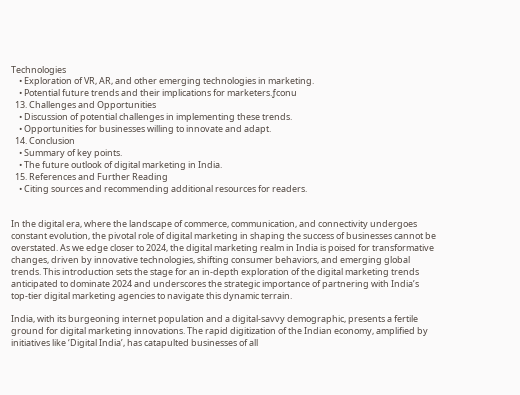Technologies
    • Exploration of VR, AR, and other emerging technologies in marketing.
    • Potential future trends and their implications for marketers.ƒconu
  13. Challenges and Opportunities
    • Discussion of potential challenges in implementing these trends.
    • Opportunities for businesses willing to innovate and adapt.
  14. Conclusion
    • Summary of key points.
    • The future outlook of digital marketing in India.
  15. References and Further Reading
    • Citing sources and recommending additional resources for readers.


In the digital era, where the landscape of commerce, communication, and connectivity undergoes constant evolution, the pivotal role of digital marketing in shaping the success of businesses cannot be overstated. As we edge closer to 2024, the digital marketing realm in India is poised for transformative changes, driven by innovative technologies, shifting consumer behaviors, and emerging global trends. This introduction sets the stage for an in-depth exploration of the digital marketing trends anticipated to dominate 2024 and underscores the strategic importance of partnering with India’s top-tier digital marketing agencies to navigate this dynamic terrain.

India, with its burgeoning internet population and a digital-savvy demographic, presents a fertile ground for digital marketing innovations. The rapid digitization of the Indian economy, amplified by initiatives like ‘Digital India’, has catapulted businesses of all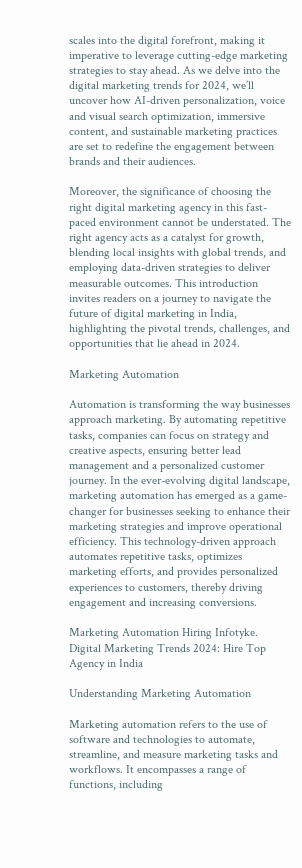scales into the digital forefront, making it imperative to leverage cutting-edge marketing strategies to stay ahead. As we delve into the digital marketing trends for 2024, we’ll uncover how AI-driven personalization, voice and visual search optimization, immersive content, and sustainable marketing practices are set to redefine the engagement between brands and their audiences.

Moreover, the significance of choosing the right digital marketing agency in this fast-paced environment cannot be understated. The right agency acts as a catalyst for growth, blending local insights with global trends, and employing data-driven strategies to deliver measurable outcomes. This introduction invites readers on a journey to navigate the future of digital marketing in India, highlighting the pivotal trends, challenges, and opportunities that lie ahead in 2024.

Marketing Automation

Automation is transforming the way businesses approach marketing. By automating repetitive tasks, companies can focus on strategy and creative aspects, ensuring better lead management and a personalized customer journey. In the ever-evolving digital landscape, marketing automation has emerged as a game-changer for businesses seeking to enhance their marketing strategies and improve operational efficiency. This technology-driven approach automates repetitive tasks, optimizes marketing efforts, and provides personalized experiences to customers, thereby driving engagement and increasing conversions.

Marketing Automation Hiring Infotyke. Digital Marketing Trends 2024: Hire Top Agency in India

Understanding Marketing Automation

Marketing automation refers to the use of software and technologies to automate, streamline, and measure marketing tasks and workflows. It encompasses a range of functions, including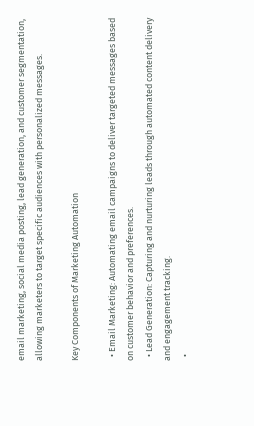email marketing, social media posting, lead generation, and customer segmentation, allowing marketers to target specific audiences with personalized messages.

Key Components of Marketing Automation

  • Email Marketing: Automating email campaigns to deliver targeted messages based on customer behavior and preferences.
  • Lead Generation: Capturing and nurturing leads through automated content delivery and engagement tracking.
  •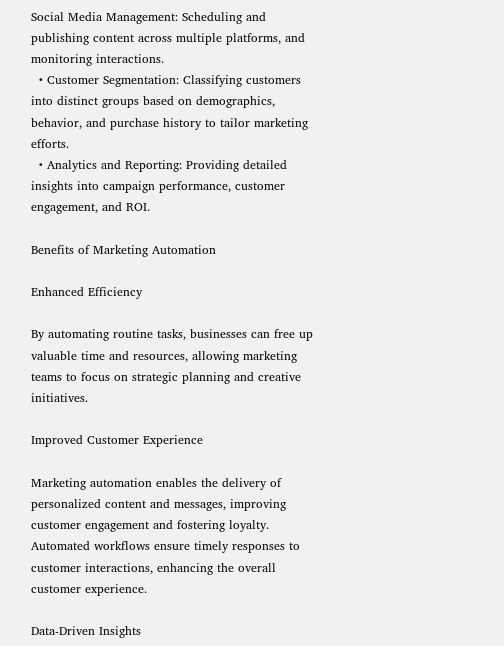Social Media Management: Scheduling and publishing content across multiple platforms, and monitoring interactions.
  • Customer Segmentation: Classifying customers into distinct groups based on demographics, behavior, and purchase history to tailor marketing efforts.
  • Analytics and Reporting: Providing detailed insights into campaign performance, customer engagement, and ROI.

Benefits of Marketing Automation

Enhanced Efficiency

By automating routine tasks, businesses can free up valuable time and resources, allowing marketing teams to focus on strategic planning and creative initiatives.

Improved Customer Experience

Marketing automation enables the delivery of personalized content and messages, improving customer engagement and fostering loyalty. Automated workflows ensure timely responses to customer interactions, enhancing the overall customer experience.

Data-Driven Insights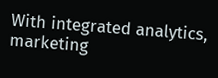With integrated analytics, marketing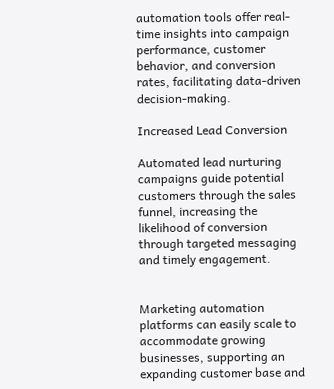automation tools offer real-time insights into campaign performance, customer behavior, and conversion rates, facilitating data-driven decision-making.

Increased Lead Conversion

Automated lead nurturing campaigns guide potential customers through the sales funnel, increasing the likelihood of conversion through targeted messaging and timely engagement.


Marketing automation platforms can easily scale to accommodate growing businesses, supporting an expanding customer base and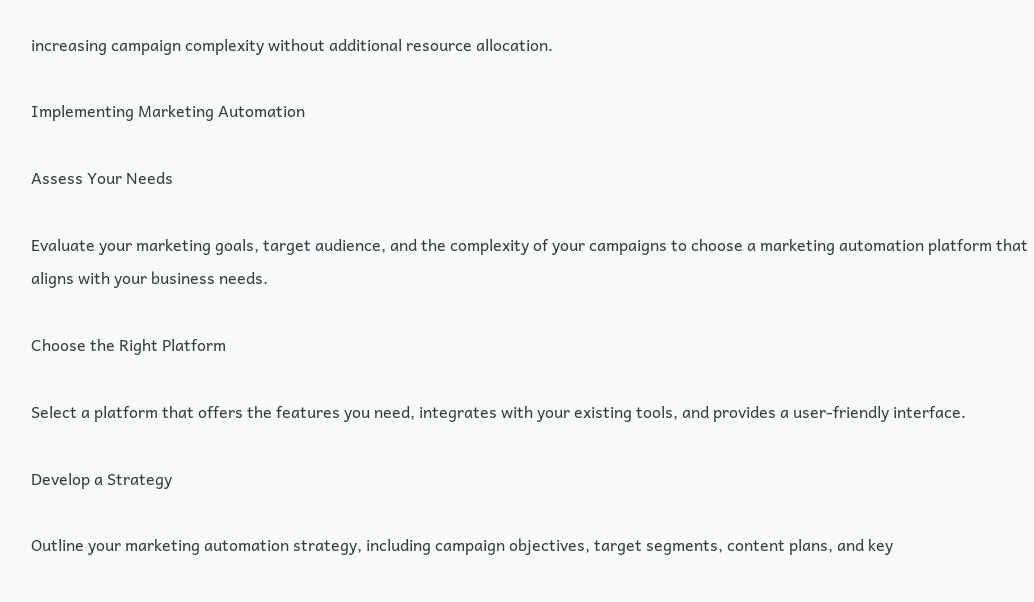increasing campaign complexity without additional resource allocation.

Implementing Marketing Automation

Assess Your Needs

Evaluate your marketing goals, target audience, and the complexity of your campaigns to choose a marketing automation platform that aligns with your business needs.

Choose the Right Platform

Select a platform that offers the features you need, integrates with your existing tools, and provides a user-friendly interface.

Develop a Strategy

Outline your marketing automation strategy, including campaign objectives, target segments, content plans, and key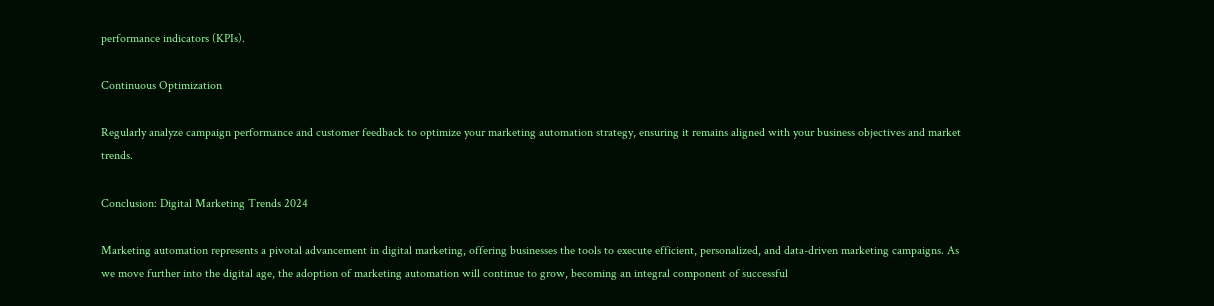performance indicators (KPIs).

Continuous Optimization

Regularly analyze campaign performance and customer feedback to optimize your marketing automation strategy, ensuring it remains aligned with your business objectives and market trends.

Conclusion: Digital Marketing Trends 2024

Marketing automation represents a pivotal advancement in digital marketing, offering businesses the tools to execute efficient, personalized, and data-driven marketing campaigns. As we move further into the digital age, the adoption of marketing automation will continue to grow, becoming an integral component of successful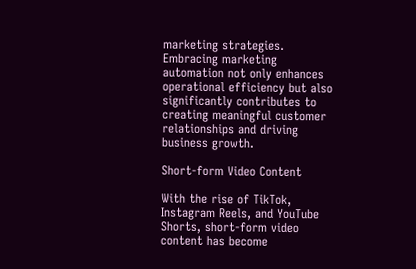marketing strategies. Embracing marketing automation not only enhances operational efficiency but also significantly contributes to creating meaningful customer relationships and driving business growth.

Short-form Video Content

With the rise of TikTok, Instagram Reels, and YouTube Shorts, short-form video content has become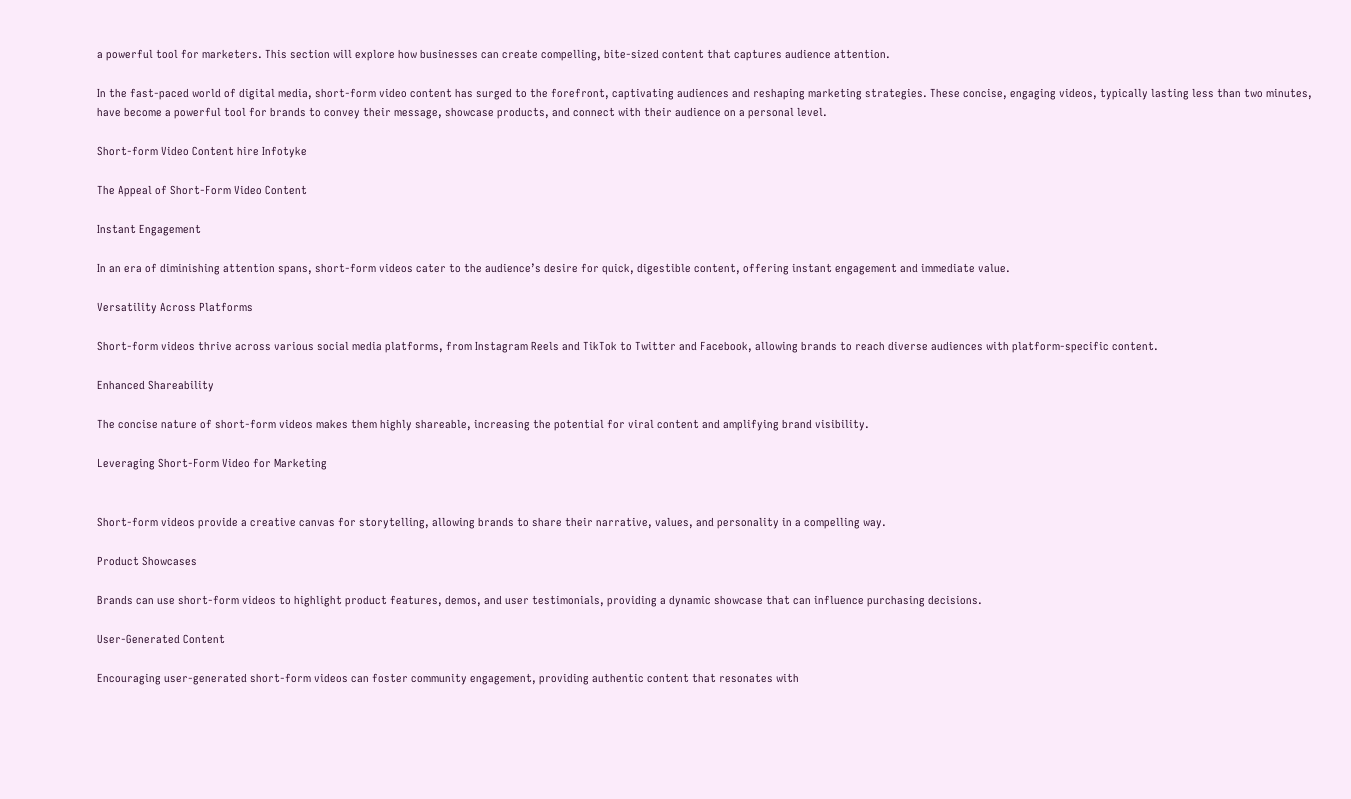a powerful tool for marketers. This section will explore how businesses can create compelling, bite-sized content that captures audience attention.

In the fast-paced world of digital media, short-form video content has surged to the forefront, captivating audiences and reshaping marketing strategies. These concise, engaging videos, typically lasting less than two minutes, have become a powerful tool for brands to convey their message, showcase products, and connect with their audience on a personal level.

Short-form Video Content hire Infotyke

The Appeal of Short-Form Video Content

Instant Engagement

In an era of diminishing attention spans, short-form videos cater to the audience’s desire for quick, digestible content, offering instant engagement and immediate value.

Versatility Across Platforms

Short-form videos thrive across various social media platforms, from Instagram Reels and TikTok to Twitter and Facebook, allowing brands to reach diverse audiences with platform-specific content.

Enhanced Shareability

The concise nature of short-form videos makes them highly shareable, increasing the potential for viral content and amplifying brand visibility.

Leveraging Short-Form Video for Marketing


Short-form videos provide a creative canvas for storytelling, allowing brands to share their narrative, values, and personality in a compelling way.

Product Showcases

Brands can use short-form videos to highlight product features, demos, and user testimonials, providing a dynamic showcase that can influence purchasing decisions.

User-Generated Content

Encouraging user-generated short-form videos can foster community engagement, providing authentic content that resonates with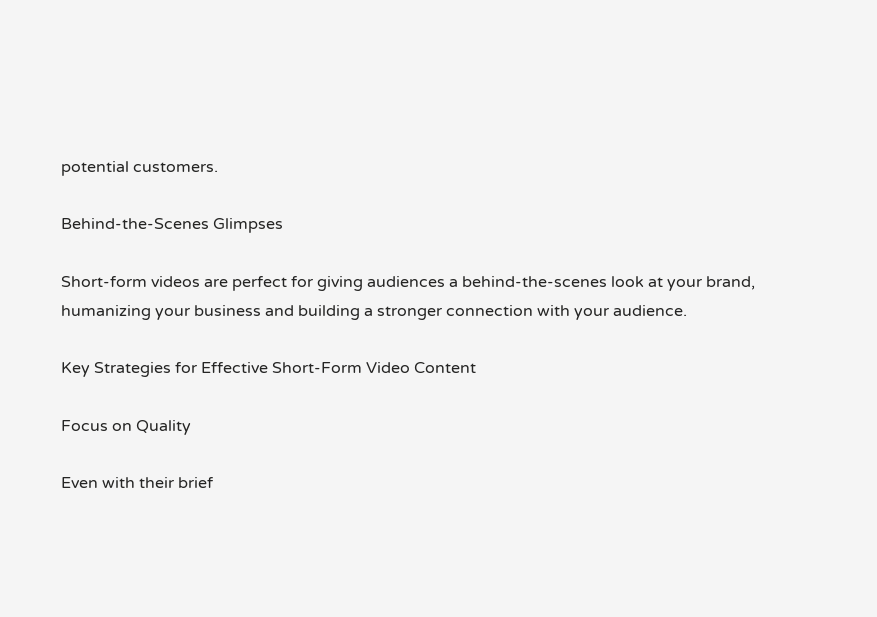potential customers.

Behind-the-Scenes Glimpses

Short-form videos are perfect for giving audiences a behind-the-scenes look at your brand, humanizing your business and building a stronger connection with your audience.

Key Strategies for Effective Short-Form Video Content

Focus on Quality

Even with their brief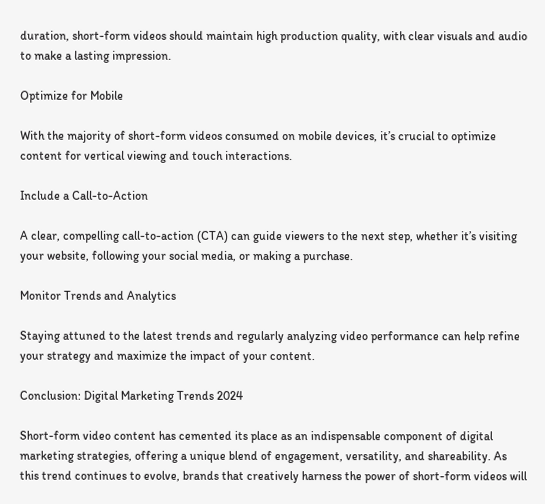duration, short-form videos should maintain high production quality, with clear visuals and audio to make a lasting impression.

Optimize for Mobile

With the majority of short-form videos consumed on mobile devices, it’s crucial to optimize content for vertical viewing and touch interactions.

Include a Call-to-Action

A clear, compelling call-to-action (CTA) can guide viewers to the next step, whether it’s visiting your website, following your social media, or making a purchase.

Monitor Trends and Analytics

Staying attuned to the latest trends and regularly analyzing video performance can help refine your strategy and maximize the impact of your content.

Conclusion: Digital Marketing Trends 2024

Short-form video content has cemented its place as an indispensable component of digital marketing strategies, offering a unique blend of engagement, versatility, and shareability. As this trend continues to evolve, brands that creatively harness the power of short-form videos will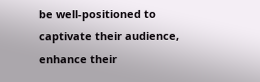be well-positioned to captivate their audience, enhance their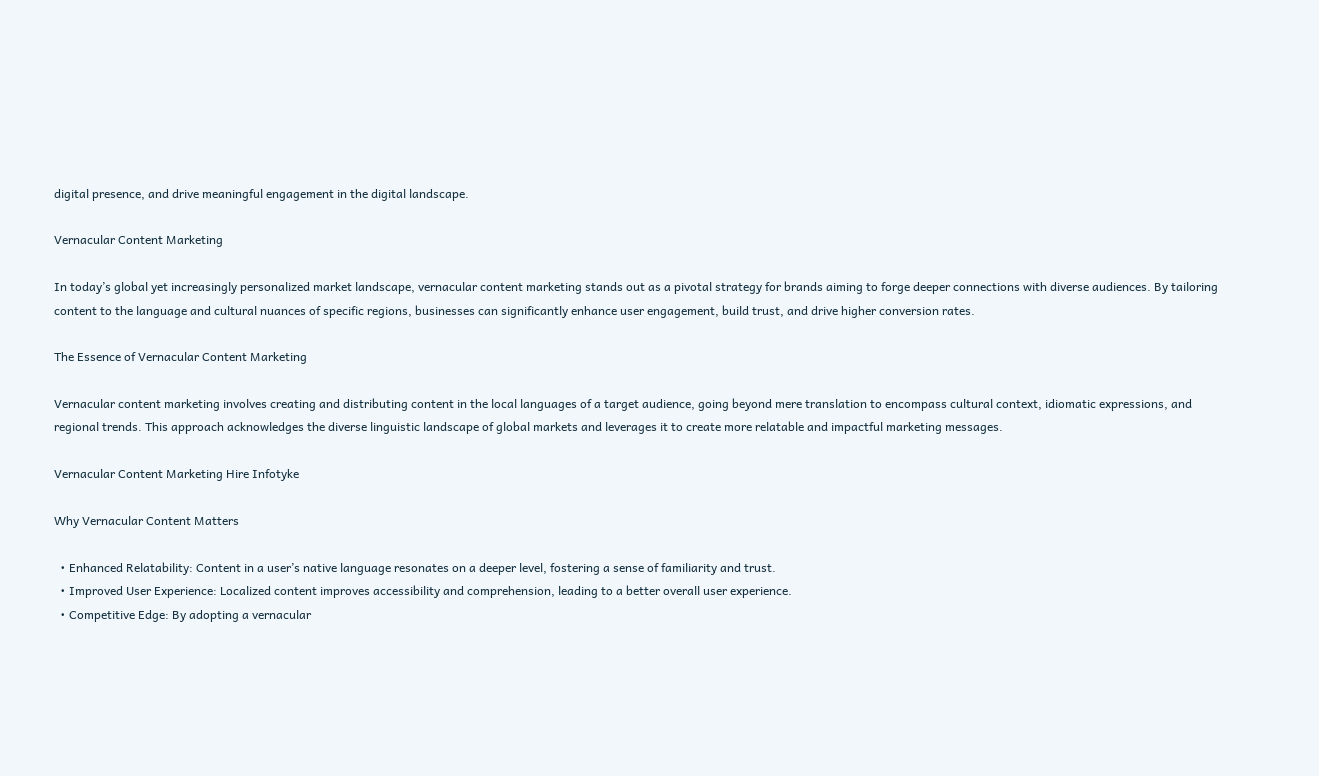digital presence, and drive meaningful engagement in the digital landscape.

Vernacular Content Marketing

In today’s global yet increasingly personalized market landscape, vernacular content marketing stands out as a pivotal strategy for brands aiming to forge deeper connections with diverse audiences. By tailoring content to the language and cultural nuances of specific regions, businesses can significantly enhance user engagement, build trust, and drive higher conversion rates.

The Essence of Vernacular Content Marketing

Vernacular content marketing involves creating and distributing content in the local languages of a target audience, going beyond mere translation to encompass cultural context, idiomatic expressions, and regional trends. This approach acknowledges the diverse linguistic landscape of global markets and leverages it to create more relatable and impactful marketing messages.

Vernacular Content Marketing Hire Infotyke

Why Vernacular Content Matters

  • Enhanced Relatability: Content in a user’s native language resonates on a deeper level, fostering a sense of familiarity and trust.
  • Improved User Experience: Localized content improves accessibility and comprehension, leading to a better overall user experience.
  • Competitive Edge: By adopting a vernacular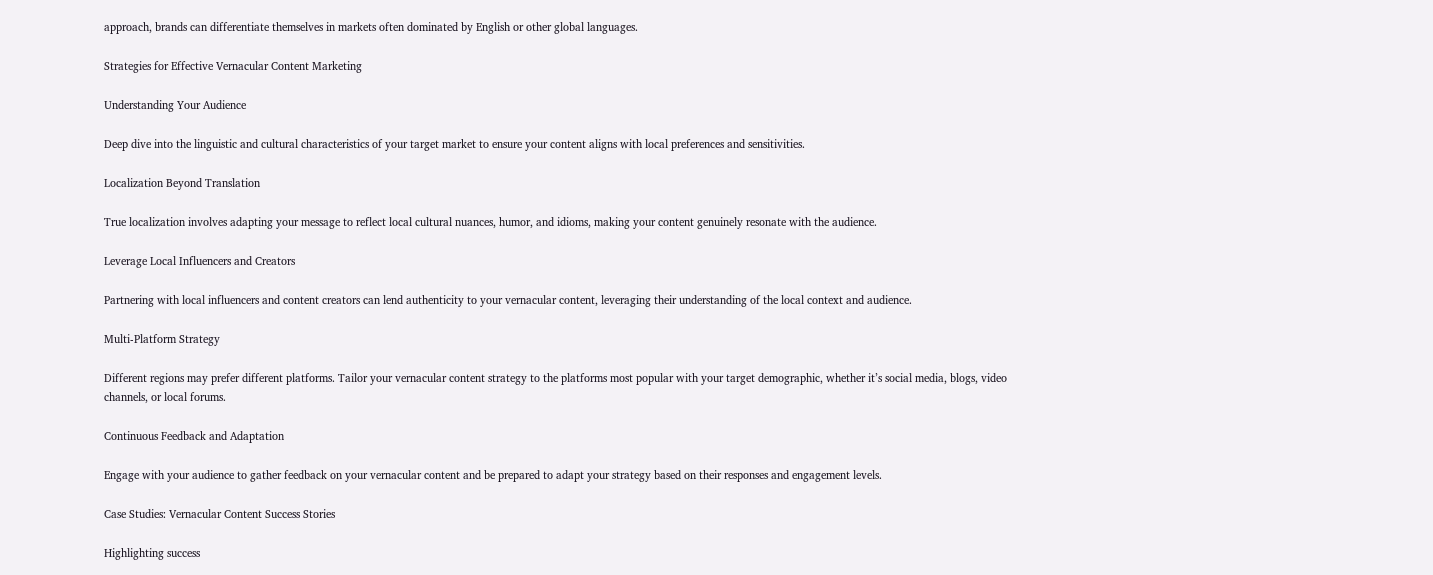approach, brands can differentiate themselves in markets often dominated by English or other global languages.

Strategies for Effective Vernacular Content Marketing

Understanding Your Audience

Deep dive into the linguistic and cultural characteristics of your target market to ensure your content aligns with local preferences and sensitivities.

Localization Beyond Translation

True localization involves adapting your message to reflect local cultural nuances, humor, and idioms, making your content genuinely resonate with the audience.

Leverage Local Influencers and Creators

Partnering with local influencers and content creators can lend authenticity to your vernacular content, leveraging their understanding of the local context and audience.

Multi-Platform Strategy

Different regions may prefer different platforms. Tailor your vernacular content strategy to the platforms most popular with your target demographic, whether it’s social media, blogs, video channels, or local forums.

Continuous Feedback and Adaptation

Engage with your audience to gather feedback on your vernacular content and be prepared to adapt your strategy based on their responses and engagement levels.

Case Studies: Vernacular Content Success Stories

Highlighting success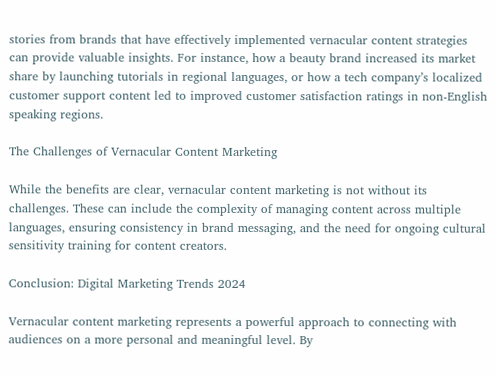stories from brands that have effectively implemented vernacular content strategies can provide valuable insights. For instance, how a beauty brand increased its market share by launching tutorials in regional languages, or how a tech company’s localized customer support content led to improved customer satisfaction ratings in non-English speaking regions.

The Challenges of Vernacular Content Marketing

While the benefits are clear, vernacular content marketing is not without its challenges. These can include the complexity of managing content across multiple languages, ensuring consistency in brand messaging, and the need for ongoing cultural sensitivity training for content creators.

Conclusion: Digital Marketing Trends 2024

Vernacular content marketing represents a powerful approach to connecting with audiences on a more personal and meaningful level. By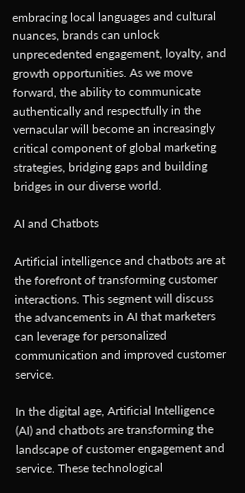embracing local languages and cultural nuances, brands can unlock unprecedented engagement, loyalty, and growth opportunities. As we move forward, the ability to communicate authentically and respectfully in the vernacular will become an increasingly critical component of global marketing strategies, bridging gaps and building bridges in our diverse world.

AI and Chatbots

Artificial intelligence and chatbots are at the forefront of transforming customer interactions. This segment will discuss the advancements in AI that marketers can leverage for personalized communication and improved customer service.

In the digital age, Artificial Intelligence (AI) and chatbots are transforming the landscape of customer engagement and service. These technological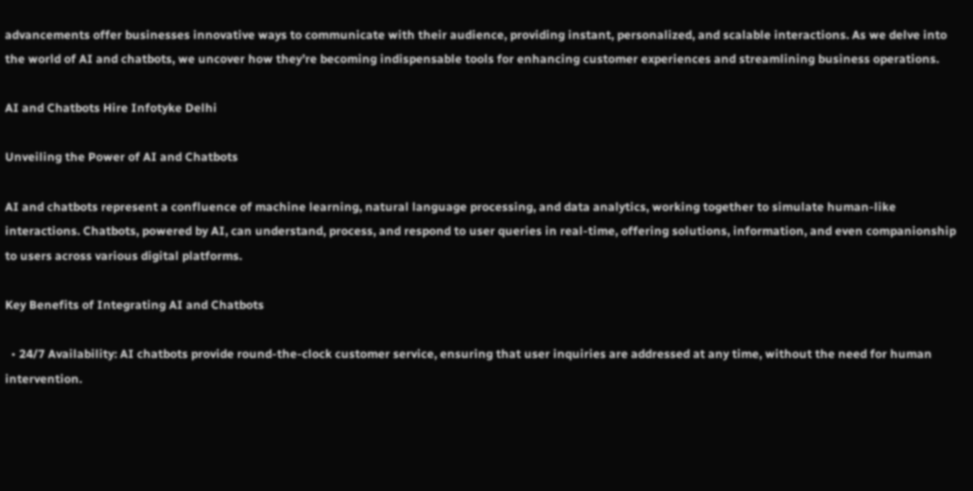advancements offer businesses innovative ways to communicate with their audience, providing instant, personalized, and scalable interactions. As we delve into the world of AI and chatbots, we uncover how they’re becoming indispensable tools for enhancing customer experiences and streamlining business operations.

AI and Chatbots Hire Infotyke Delhi

Unveiling the Power of AI and Chatbots

AI and chatbots represent a confluence of machine learning, natural language processing, and data analytics, working together to simulate human-like interactions. Chatbots, powered by AI, can understand, process, and respond to user queries in real-time, offering solutions, information, and even companionship to users across various digital platforms.

Key Benefits of Integrating AI and Chatbots

  • 24/7 Availability: AI chatbots provide round-the-clock customer service, ensuring that user inquiries are addressed at any time, without the need for human intervention.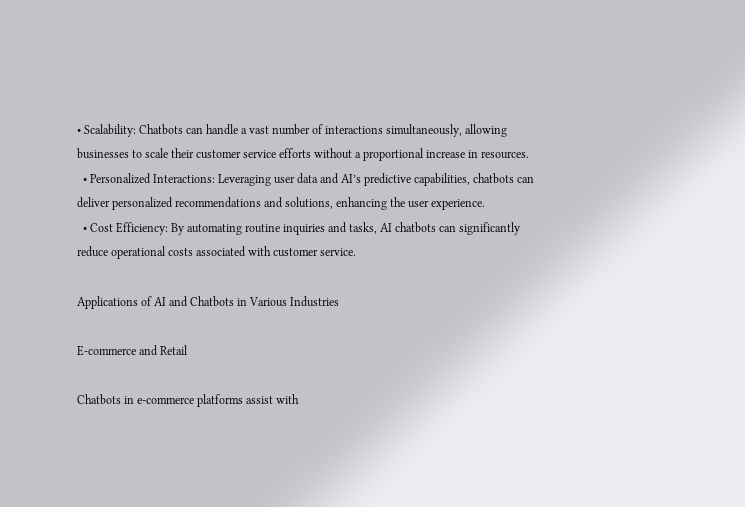• Scalability: Chatbots can handle a vast number of interactions simultaneously, allowing businesses to scale their customer service efforts without a proportional increase in resources.
  • Personalized Interactions: Leveraging user data and AI’s predictive capabilities, chatbots can deliver personalized recommendations and solutions, enhancing the user experience.
  • Cost Efficiency: By automating routine inquiries and tasks, AI chatbots can significantly reduce operational costs associated with customer service.

Applications of AI and Chatbots in Various Industries

E-commerce and Retail

Chatbots in e-commerce platforms assist with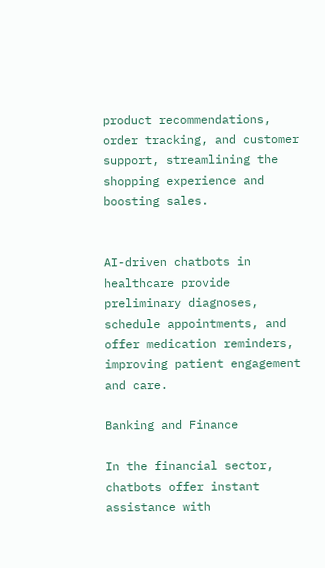product recommendations, order tracking, and customer support, streamlining the shopping experience and boosting sales.


AI-driven chatbots in healthcare provide preliminary diagnoses, schedule appointments, and offer medication reminders, improving patient engagement and care.

Banking and Finance

In the financial sector, chatbots offer instant assistance with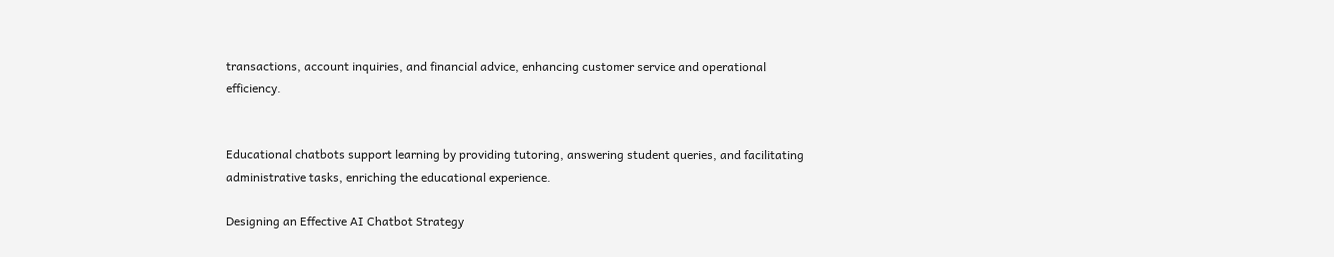transactions, account inquiries, and financial advice, enhancing customer service and operational efficiency.


Educational chatbots support learning by providing tutoring, answering student queries, and facilitating administrative tasks, enriching the educational experience.

Designing an Effective AI Chatbot Strategy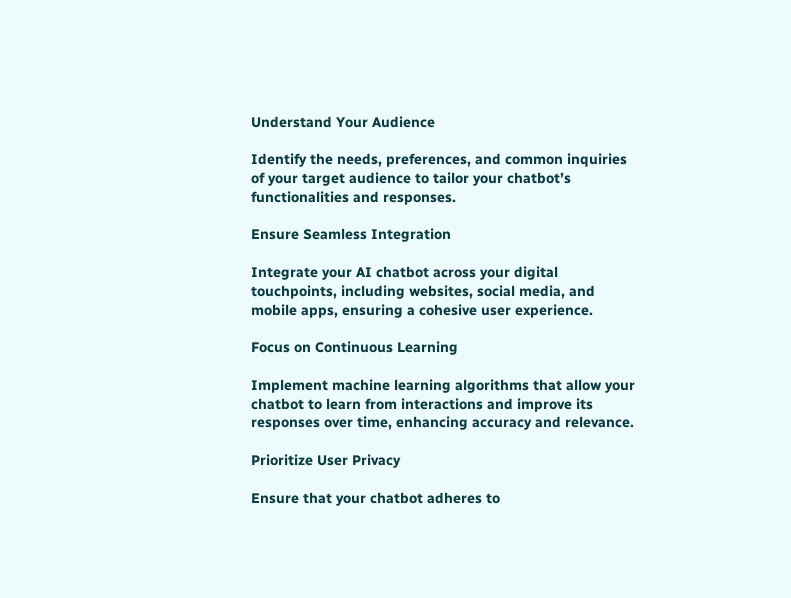Understand Your Audience

Identify the needs, preferences, and common inquiries of your target audience to tailor your chatbot’s functionalities and responses.

Ensure Seamless Integration

Integrate your AI chatbot across your digital touchpoints, including websites, social media, and mobile apps, ensuring a cohesive user experience.

Focus on Continuous Learning

Implement machine learning algorithms that allow your chatbot to learn from interactions and improve its responses over time, enhancing accuracy and relevance.

Prioritize User Privacy

Ensure that your chatbot adheres to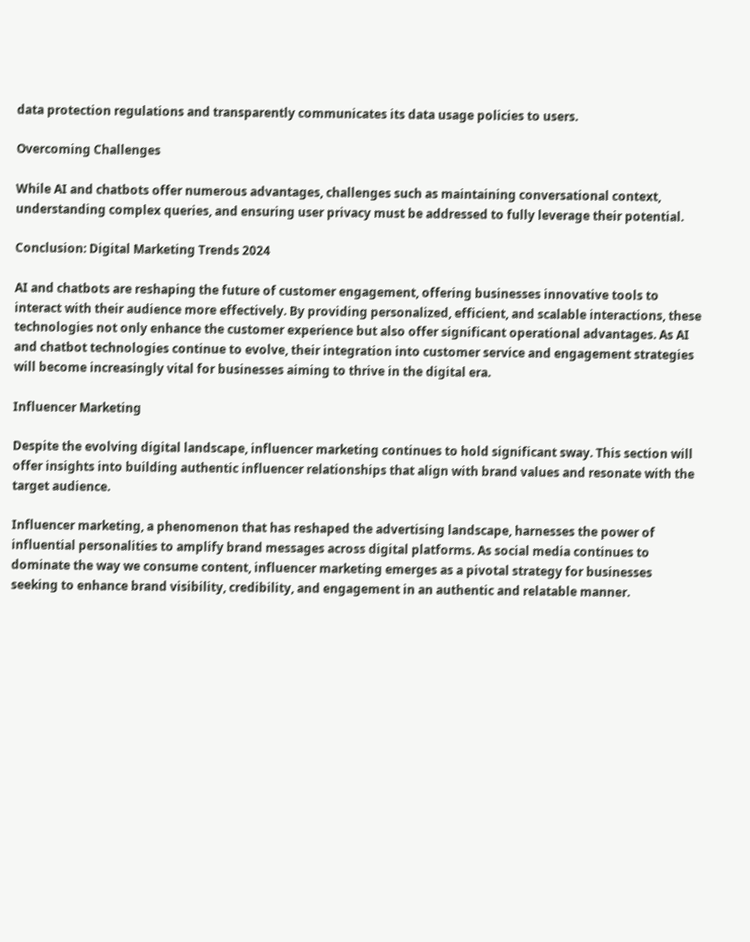data protection regulations and transparently communicates its data usage policies to users.

Overcoming Challenges

While AI and chatbots offer numerous advantages, challenges such as maintaining conversational context, understanding complex queries, and ensuring user privacy must be addressed to fully leverage their potential.

Conclusion: Digital Marketing Trends 2024

AI and chatbots are reshaping the future of customer engagement, offering businesses innovative tools to interact with their audience more effectively. By providing personalized, efficient, and scalable interactions, these technologies not only enhance the customer experience but also offer significant operational advantages. As AI and chatbot technologies continue to evolve, their integration into customer service and engagement strategies will become increasingly vital for businesses aiming to thrive in the digital era.

Influencer Marketing

Despite the evolving digital landscape, influencer marketing continues to hold significant sway. This section will offer insights into building authentic influencer relationships that align with brand values and resonate with the target audience.

Influencer marketing, a phenomenon that has reshaped the advertising landscape, harnesses the power of influential personalities to amplify brand messages across digital platforms. As social media continues to dominate the way we consume content, influencer marketing emerges as a pivotal strategy for businesses seeking to enhance brand visibility, credibility, and engagement in an authentic and relatable manner.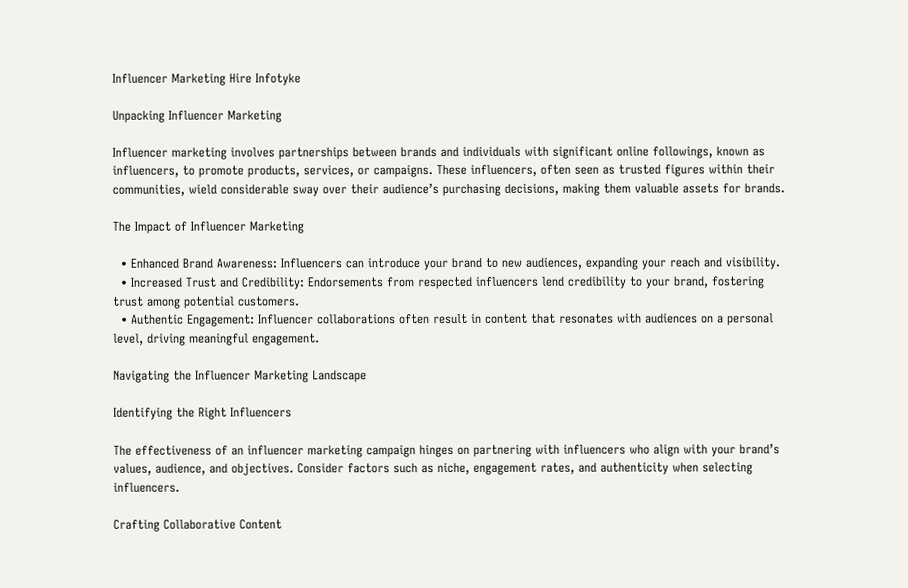Influencer Marketing Hire Infotyke

Unpacking Influencer Marketing

Influencer marketing involves partnerships between brands and individuals with significant online followings, known as influencers, to promote products, services, or campaigns. These influencers, often seen as trusted figures within their communities, wield considerable sway over their audience’s purchasing decisions, making them valuable assets for brands.

The Impact of Influencer Marketing

  • Enhanced Brand Awareness: Influencers can introduce your brand to new audiences, expanding your reach and visibility.
  • Increased Trust and Credibility: Endorsements from respected influencers lend credibility to your brand, fostering trust among potential customers.
  • Authentic Engagement: Influencer collaborations often result in content that resonates with audiences on a personal level, driving meaningful engagement.

Navigating the Influencer Marketing Landscape

Identifying the Right Influencers

The effectiveness of an influencer marketing campaign hinges on partnering with influencers who align with your brand’s values, audience, and objectives. Consider factors such as niche, engagement rates, and authenticity when selecting influencers.

Crafting Collaborative Content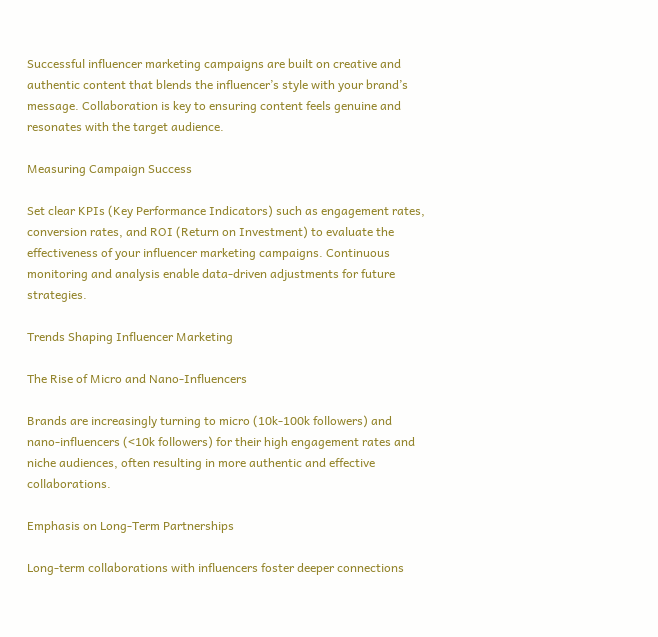Successful influencer marketing campaigns are built on creative and authentic content that blends the influencer’s style with your brand’s message. Collaboration is key to ensuring content feels genuine and resonates with the target audience.

Measuring Campaign Success

Set clear KPIs (Key Performance Indicators) such as engagement rates, conversion rates, and ROI (Return on Investment) to evaluate the effectiveness of your influencer marketing campaigns. Continuous monitoring and analysis enable data-driven adjustments for future strategies.

Trends Shaping Influencer Marketing

The Rise of Micro and Nano-Influencers

Brands are increasingly turning to micro (10k-100k followers) and nano-influencers (<10k followers) for their high engagement rates and niche audiences, often resulting in more authentic and effective collaborations.

Emphasis on Long-Term Partnerships

Long-term collaborations with influencers foster deeper connections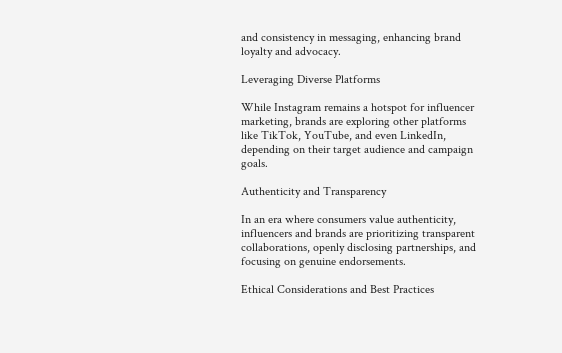and consistency in messaging, enhancing brand loyalty and advocacy.

Leveraging Diverse Platforms

While Instagram remains a hotspot for influencer marketing, brands are exploring other platforms like TikTok, YouTube, and even LinkedIn, depending on their target audience and campaign goals.

Authenticity and Transparency

In an era where consumers value authenticity, influencers and brands are prioritizing transparent collaborations, openly disclosing partnerships, and focusing on genuine endorsements.

Ethical Considerations and Best Practices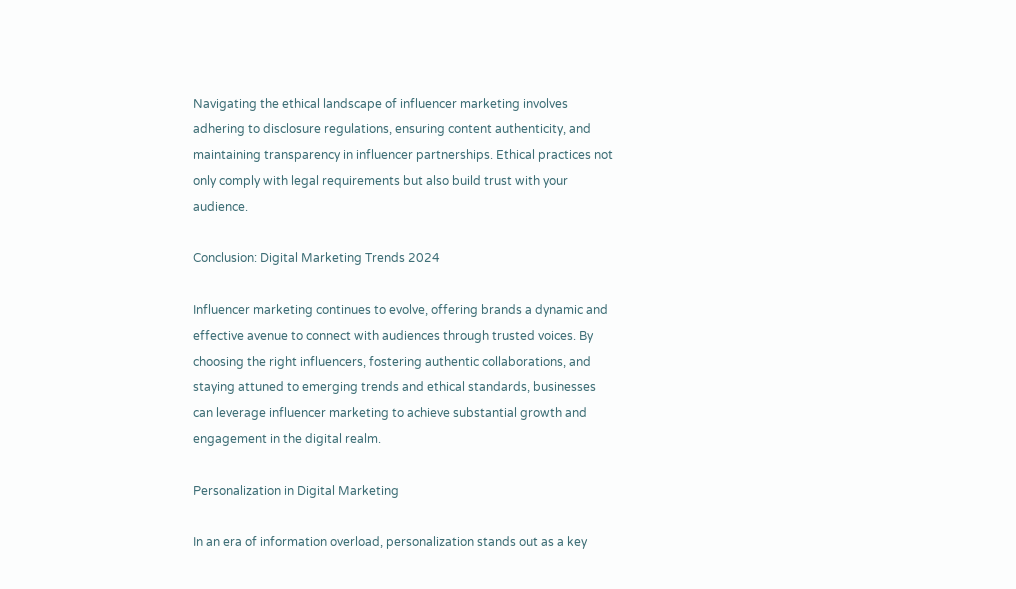Navigating the ethical landscape of influencer marketing involves adhering to disclosure regulations, ensuring content authenticity, and maintaining transparency in influencer partnerships. Ethical practices not only comply with legal requirements but also build trust with your audience.

Conclusion: Digital Marketing Trends 2024

Influencer marketing continues to evolve, offering brands a dynamic and effective avenue to connect with audiences through trusted voices. By choosing the right influencers, fostering authentic collaborations, and staying attuned to emerging trends and ethical standards, businesses can leverage influencer marketing to achieve substantial growth and engagement in the digital realm.

Personalization in Digital Marketing

In an era of information overload, personalization stands out as a key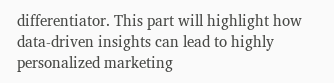differentiator. This part will highlight how data-driven insights can lead to highly personalized marketing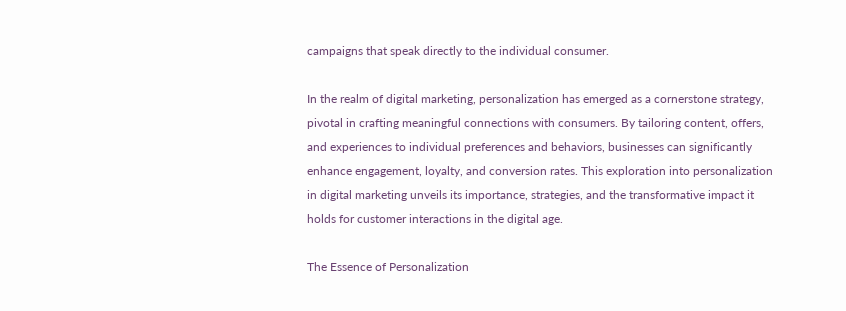campaigns that speak directly to the individual consumer.

In the realm of digital marketing, personalization has emerged as a cornerstone strategy, pivotal in crafting meaningful connections with consumers. By tailoring content, offers, and experiences to individual preferences and behaviors, businesses can significantly enhance engagement, loyalty, and conversion rates. This exploration into personalization in digital marketing unveils its importance, strategies, and the transformative impact it holds for customer interactions in the digital age.

The Essence of Personalization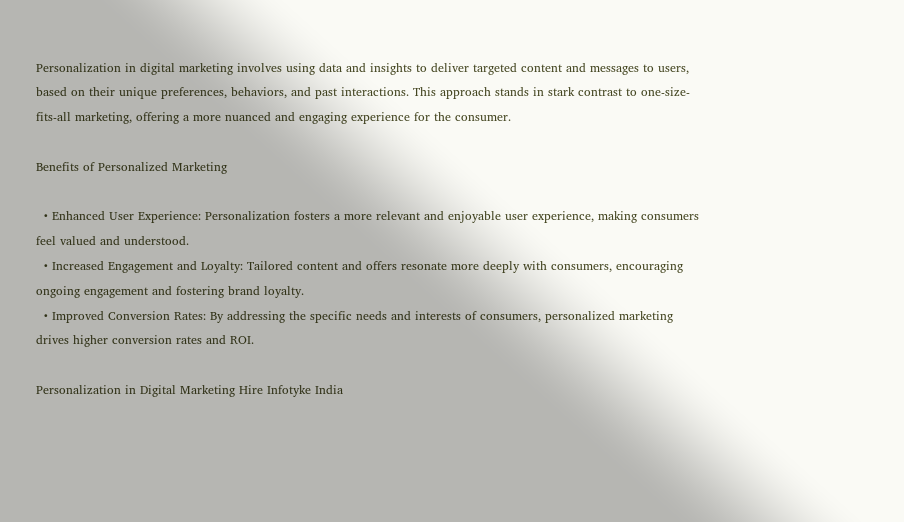Personalization in digital marketing involves using data and insights to deliver targeted content and messages to users, based on their unique preferences, behaviors, and past interactions. This approach stands in stark contrast to one-size-fits-all marketing, offering a more nuanced and engaging experience for the consumer.

Benefits of Personalized Marketing

  • Enhanced User Experience: Personalization fosters a more relevant and enjoyable user experience, making consumers feel valued and understood.
  • Increased Engagement and Loyalty: Tailored content and offers resonate more deeply with consumers, encouraging ongoing engagement and fostering brand loyalty.
  • Improved Conversion Rates: By addressing the specific needs and interests of consumers, personalized marketing drives higher conversion rates and ROI.

Personalization in Digital Marketing Hire Infotyke India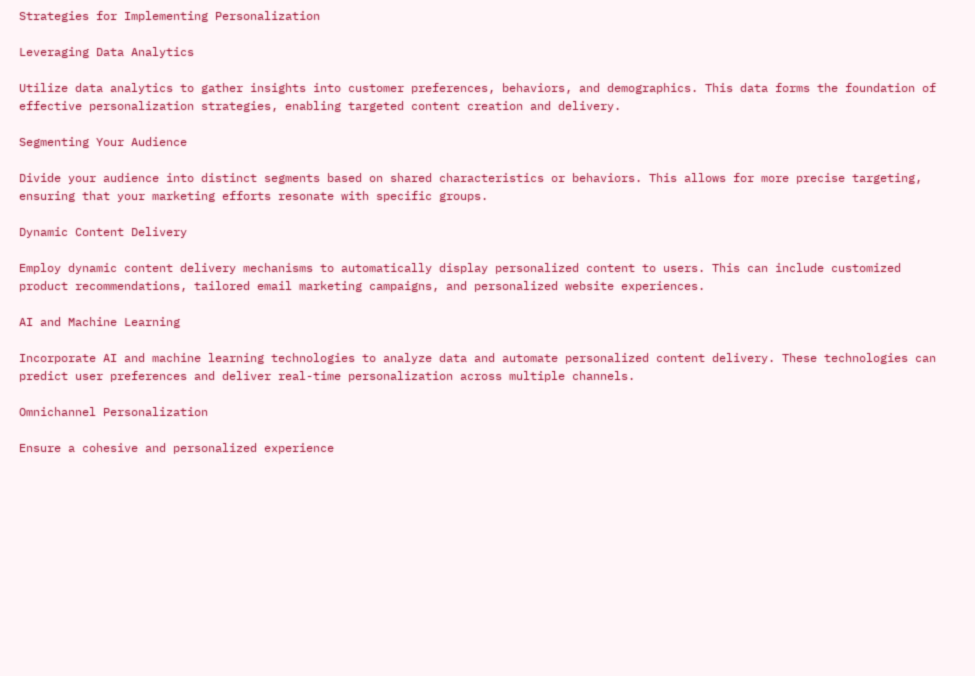Strategies for Implementing Personalization

Leveraging Data Analytics

Utilize data analytics to gather insights into customer preferences, behaviors, and demographics. This data forms the foundation of effective personalization strategies, enabling targeted content creation and delivery.

Segmenting Your Audience

Divide your audience into distinct segments based on shared characteristics or behaviors. This allows for more precise targeting, ensuring that your marketing efforts resonate with specific groups.

Dynamic Content Delivery

Employ dynamic content delivery mechanisms to automatically display personalized content to users. This can include customized product recommendations, tailored email marketing campaigns, and personalized website experiences.

AI and Machine Learning

Incorporate AI and machine learning technologies to analyze data and automate personalized content delivery. These technologies can predict user preferences and deliver real-time personalization across multiple channels.

Omnichannel Personalization

Ensure a cohesive and personalized experience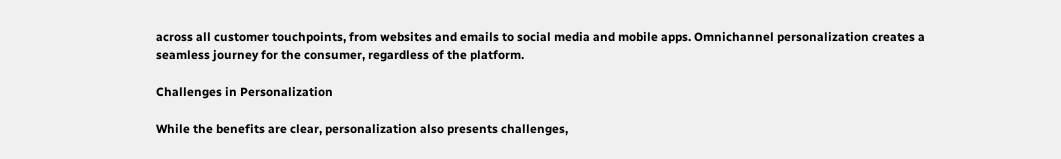across all customer touchpoints, from websites and emails to social media and mobile apps. Omnichannel personalization creates a seamless journey for the consumer, regardless of the platform.

Challenges in Personalization

While the benefits are clear, personalization also presents challenges,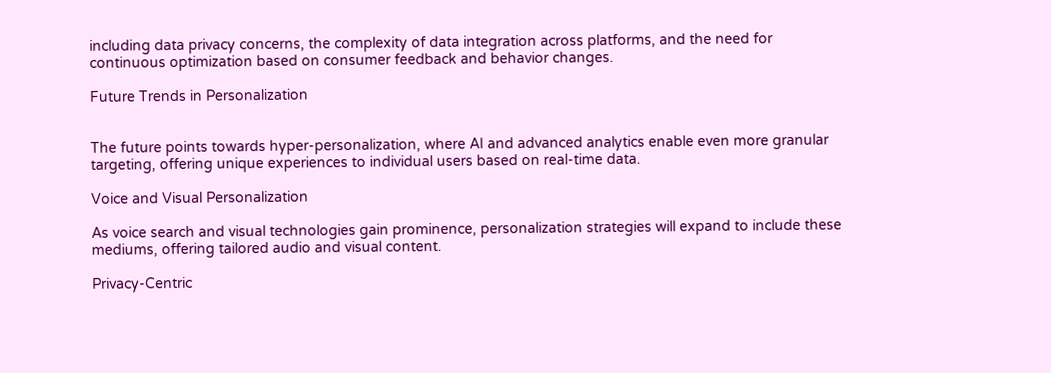including data privacy concerns, the complexity of data integration across platforms, and the need for continuous optimization based on consumer feedback and behavior changes.

Future Trends in Personalization


The future points towards hyper-personalization, where AI and advanced analytics enable even more granular targeting, offering unique experiences to individual users based on real-time data.

Voice and Visual Personalization

As voice search and visual technologies gain prominence, personalization strategies will expand to include these mediums, offering tailored audio and visual content.

Privacy-Centric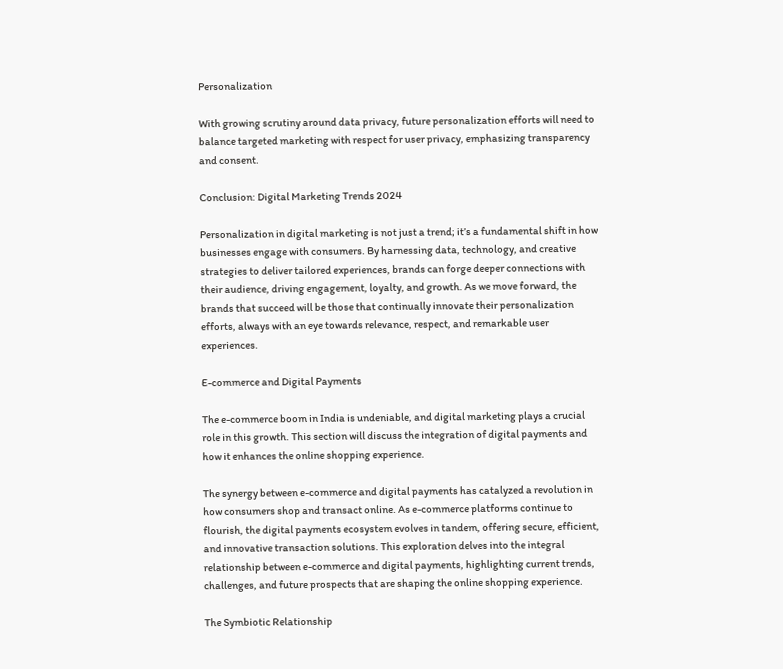Personalization

With growing scrutiny around data privacy, future personalization efforts will need to balance targeted marketing with respect for user privacy, emphasizing transparency and consent.

Conclusion: Digital Marketing Trends 2024

Personalization in digital marketing is not just a trend; it’s a fundamental shift in how businesses engage with consumers. By harnessing data, technology, and creative strategies to deliver tailored experiences, brands can forge deeper connections with their audience, driving engagement, loyalty, and growth. As we move forward, the brands that succeed will be those that continually innovate their personalization efforts, always with an eye towards relevance, respect, and remarkable user experiences.

E-commerce and Digital Payments

The e-commerce boom in India is undeniable, and digital marketing plays a crucial role in this growth. This section will discuss the integration of digital payments and how it enhances the online shopping experience.

The synergy between e-commerce and digital payments has catalyzed a revolution in how consumers shop and transact online. As e-commerce platforms continue to flourish, the digital payments ecosystem evolves in tandem, offering secure, efficient, and innovative transaction solutions. This exploration delves into the integral relationship between e-commerce and digital payments, highlighting current trends, challenges, and future prospects that are shaping the online shopping experience.

The Symbiotic Relationship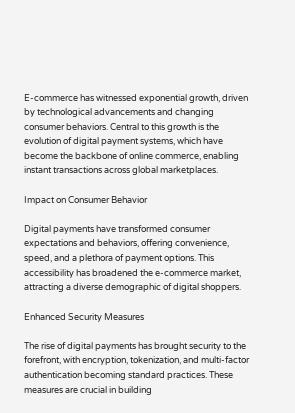E-commerce has witnessed exponential growth, driven by technological advancements and changing consumer behaviors. Central to this growth is the evolution of digital payment systems, which have become the backbone of online commerce, enabling instant transactions across global marketplaces.

Impact on Consumer Behavior

Digital payments have transformed consumer expectations and behaviors, offering convenience, speed, and a plethora of payment options. This accessibility has broadened the e-commerce market, attracting a diverse demographic of digital shoppers.

Enhanced Security Measures

The rise of digital payments has brought security to the forefront, with encryption, tokenization, and multi-factor authentication becoming standard practices. These measures are crucial in building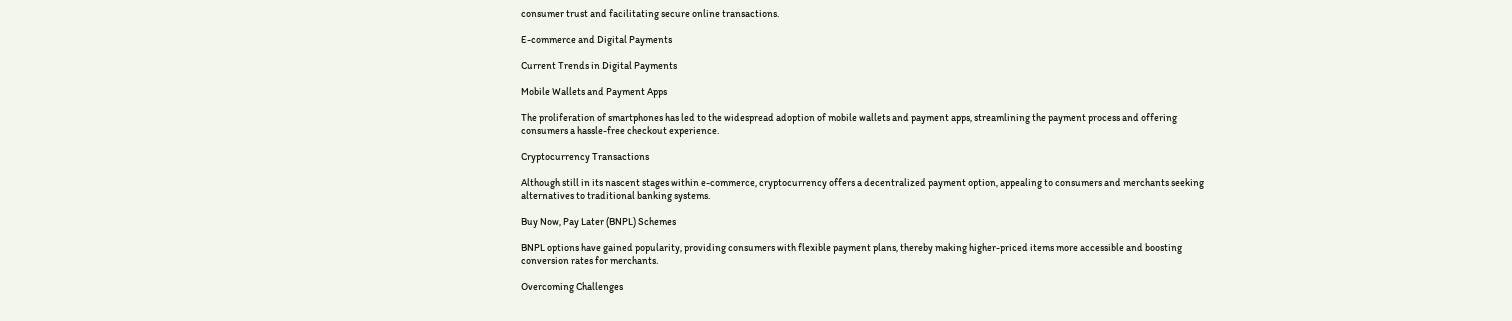consumer trust and facilitating secure online transactions.

E-commerce and Digital Payments

Current Trends in Digital Payments

Mobile Wallets and Payment Apps

The proliferation of smartphones has led to the widespread adoption of mobile wallets and payment apps, streamlining the payment process and offering consumers a hassle-free checkout experience.

Cryptocurrency Transactions

Although still in its nascent stages within e-commerce, cryptocurrency offers a decentralized payment option, appealing to consumers and merchants seeking alternatives to traditional banking systems.

Buy Now, Pay Later (BNPL) Schemes

BNPL options have gained popularity, providing consumers with flexible payment plans, thereby making higher-priced items more accessible and boosting conversion rates for merchants.

Overcoming Challenges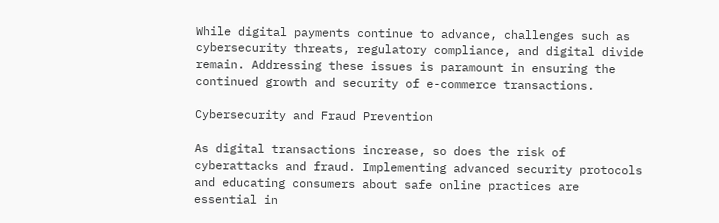While digital payments continue to advance, challenges such as cybersecurity threats, regulatory compliance, and digital divide remain. Addressing these issues is paramount in ensuring the continued growth and security of e-commerce transactions.

Cybersecurity and Fraud Prevention

As digital transactions increase, so does the risk of cyberattacks and fraud. Implementing advanced security protocols and educating consumers about safe online practices are essential in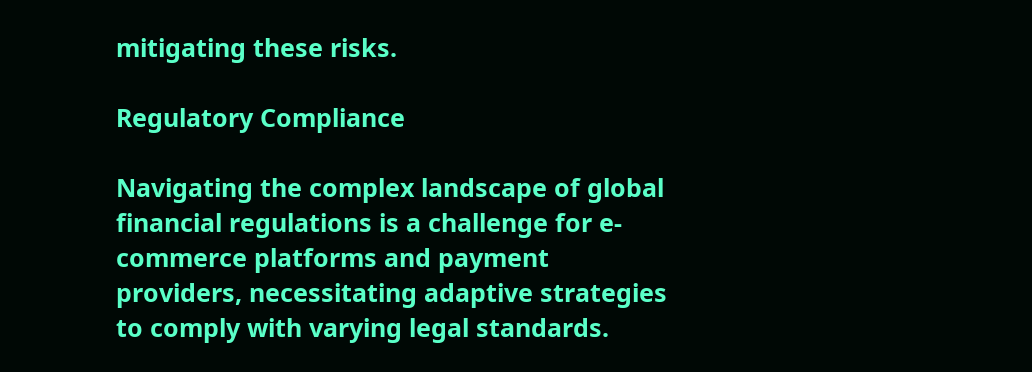mitigating these risks.

Regulatory Compliance

Navigating the complex landscape of global financial regulations is a challenge for e-commerce platforms and payment providers, necessitating adaptive strategies to comply with varying legal standards.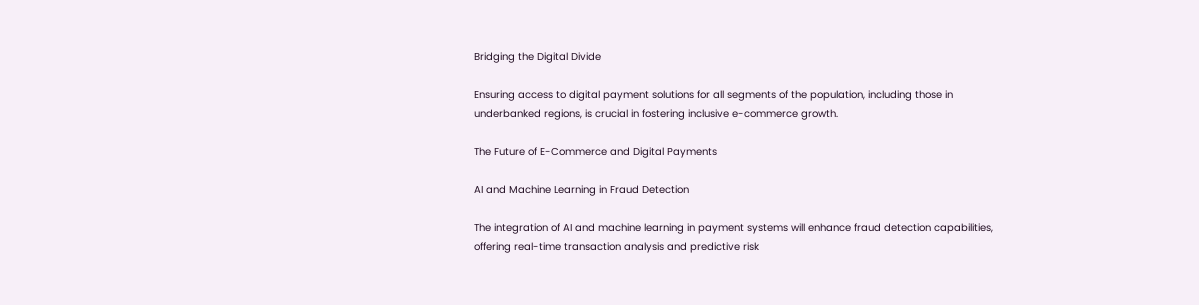Bridging the Digital Divide

Ensuring access to digital payment solutions for all segments of the population, including those in underbanked regions, is crucial in fostering inclusive e-commerce growth.

The Future of E-Commerce and Digital Payments

AI and Machine Learning in Fraud Detection

The integration of AI and machine learning in payment systems will enhance fraud detection capabilities, offering real-time transaction analysis and predictive risk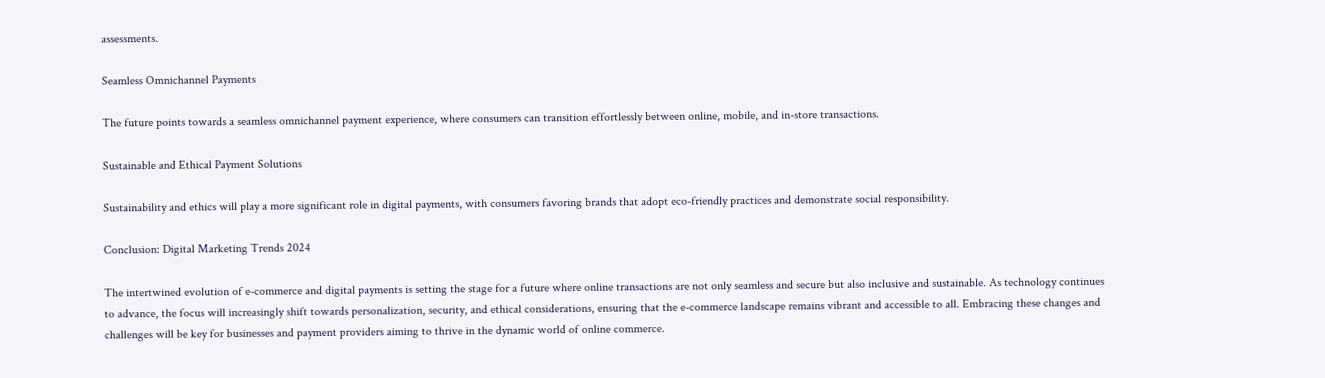assessments.

Seamless Omnichannel Payments

The future points towards a seamless omnichannel payment experience, where consumers can transition effortlessly between online, mobile, and in-store transactions.

Sustainable and Ethical Payment Solutions

Sustainability and ethics will play a more significant role in digital payments, with consumers favoring brands that adopt eco-friendly practices and demonstrate social responsibility.

Conclusion: Digital Marketing Trends 2024

The intertwined evolution of e-commerce and digital payments is setting the stage for a future where online transactions are not only seamless and secure but also inclusive and sustainable. As technology continues to advance, the focus will increasingly shift towards personalization, security, and ethical considerations, ensuring that the e-commerce landscape remains vibrant and accessible to all. Embracing these changes and challenges will be key for businesses and payment providers aiming to thrive in the dynamic world of online commerce.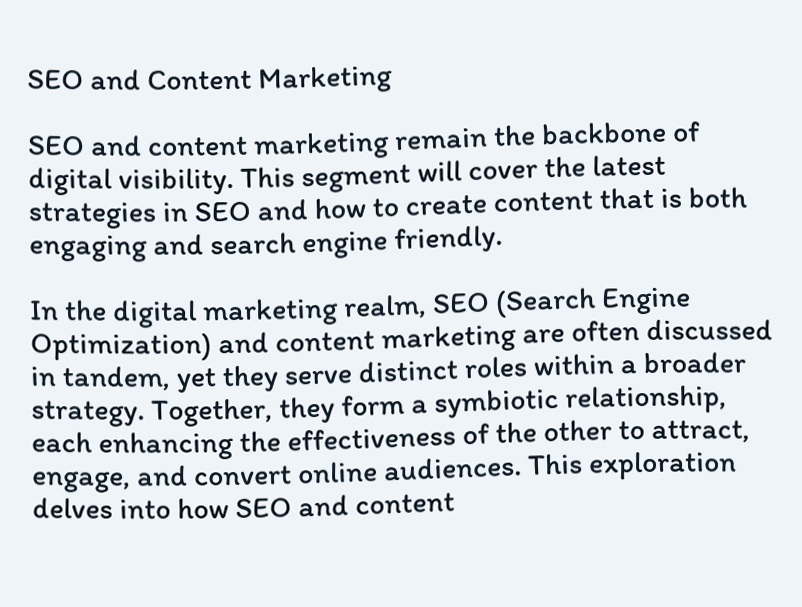SEO and Content Marketing

SEO and content marketing remain the backbone of digital visibility. This segment will cover the latest strategies in SEO and how to create content that is both engaging and search engine friendly.

In the digital marketing realm, SEO (Search Engine Optimization) and content marketing are often discussed in tandem, yet they serve distinct roles within a broader strategy. Together, they form a symbiotic relationship, each enhancing the effectiveness of the other to attract, engage, and convert online audiences. This exploration delves into how SEO and content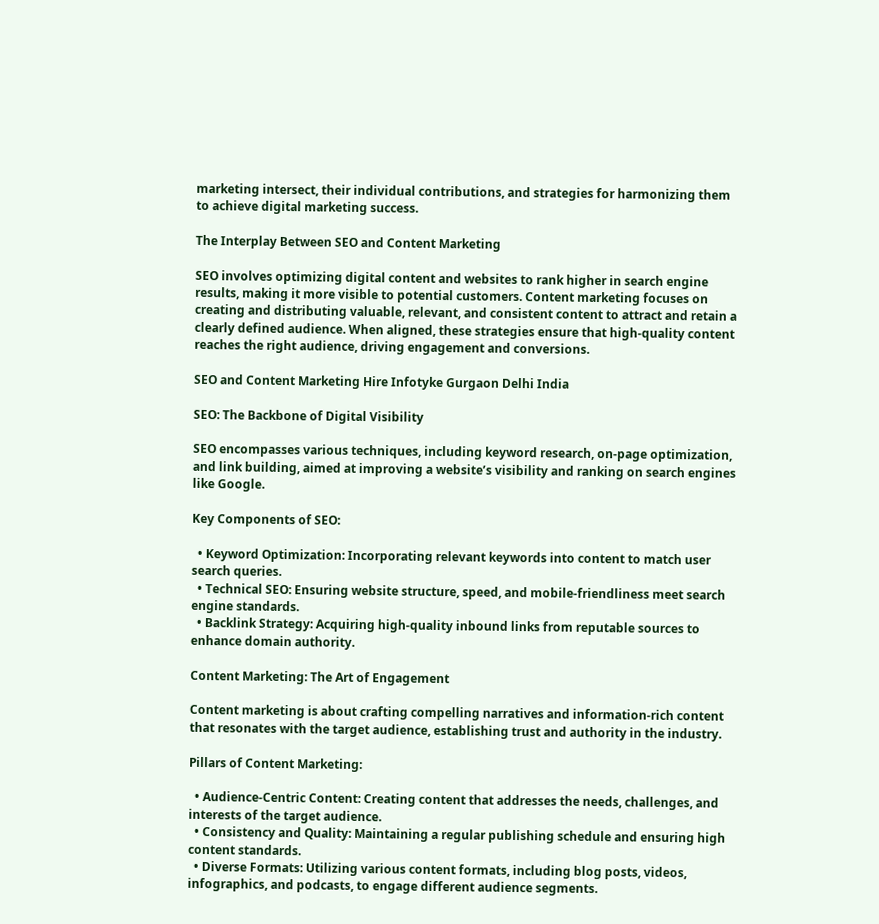marketing intersect, their individual contributions, and strategies for harmonizing them to achieve digital marketing success.

The Interplay Between SEO and Content Marketing

SEO involves optimizing digital content and websites to rank higher in search engine results, making it more visible to potential customers. Content marketing focuses on creating and distributing valuable, relevant, and consistent content to attract and retain a clearly defined audience. When aligned, these strategies ensure that high-quality content reaches the right audience, driving engagement and conversions.

SEO and Content Marketing Hire Infotyke Gurgaon Delhi India

SEO: The Backbone of Digital Visibility

SEO encompasses various techniques, including keyword research, on-page optimization, and link building, aimed at improving a website’s visibility and ranking on search engines like Google.

Key Components of SEO:

  • Keyword Optimization: Incorporating relevant keywords into content to match user search queries.
  • Technical SEO: Ensuring website structure, speed, and mobile-friendliness meet search engine standards.
  • Backlink Strategy: Acquiring high-quality inbound links from reputable sources to enhance domain authority.

Content Marketing: The Art of Engagement

Content marketing is about crafting compelling narratives and information-rich content that resonates with the target audience, establishing trust and authority in the industry.

Pillars of Content Marketing:

  • Audience-Centric Content: Creating content that addresses the needs, challenges, and interests of the target audience.
  • Consistency and Quality: Maintaining a regular publishing schedule and ensuring high content standards.
  • Diverse Formats: Utilizing various content formats, including blog posts, videos, infographics, and podcasts, to engage different audience segments.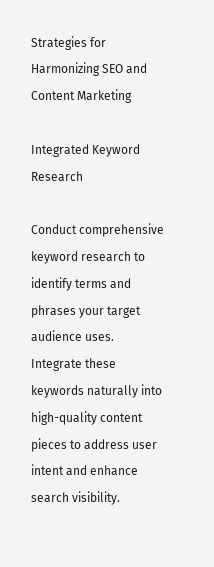Strategies for Harmonizing SEO and Content Marketing

Integrated Keyword Research

Conduct comprehensive keyword research to identify terms and phrases your target audience uses. Integrate these keywords naturally into high-quality content pieces to address user intent and enhance search visibility.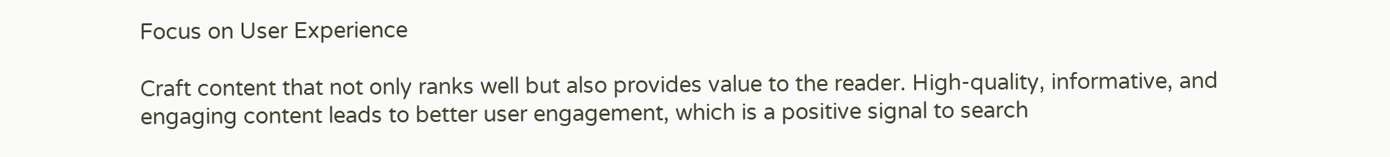Focus on User Experience

Craft content that not only ranks well but also provides value to the reader. High-quality, informative, and engaging content leads to better user engagement, which is a positive signal to search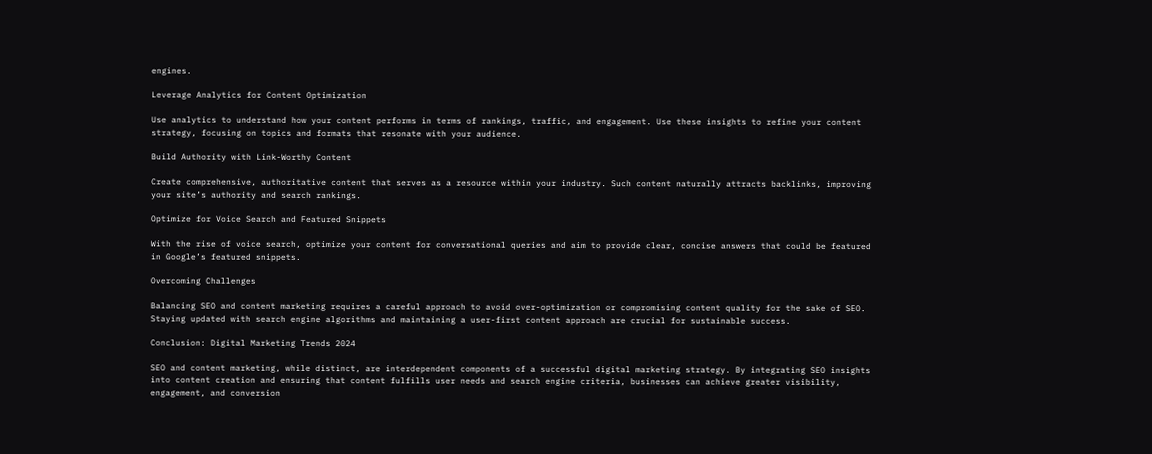engines.

Leverage Analytics for Content Optimization

Use analytics to understand how your content performs in terms of rankings, traffic, and engagement. Use these insights to refine your content strategy, focusing on topics and formats that resonate with your audience.

Build Authority with Link-Worthy Content

Create comprehensive, authoritative content that serves as a resource within your industry. Such content naturally attracts backlinks, improving your site’s authority and search rankings.

Optimize for Voice Search and Featured Snippets

With the rise of voice search, optimize your content for conversational queries and aim to provide clear, concise answers that could be featured in Google’s featured snippets.

Overcoming Challenges

Balancing SEO and content marketing requires a careful approach to avoid over-optimization or compromising content quality for the sake of SEO. Staying updated with search engine algorithms and maintaining a user-first content approach are crucial for sustainable success.

Conclusion: Digital Marketing Trends 2024

SEO and content marketing, while distinct, are interdependent components of a successful digital marketing strategy. By integrating SEO insights into content creation and ensuring that content fulfills user needs and search engine criteria, businesses can achieve greater visibility, engagement, and conversion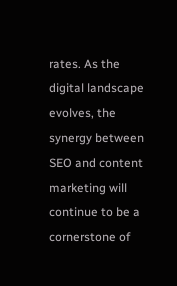rates. As the digital landscape evolves, the synergy between SEO and content marketing will continue to be a cornerstone of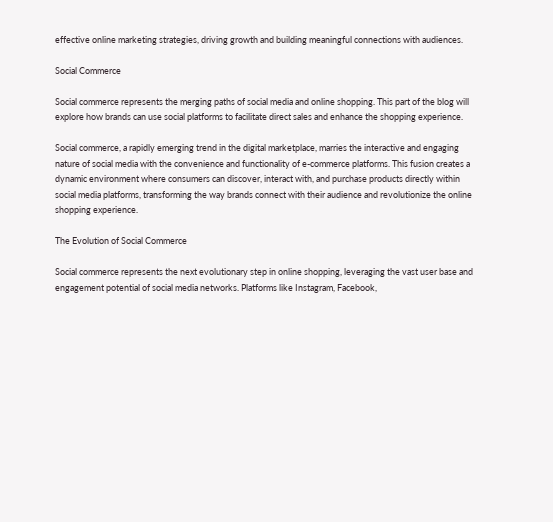effective online marketing strategies, driving growth and building meaningful connections with audiences.

Social Commerce

Social commerce represents the merging paths of social media and online shopping. This part of the blog will explore how brands can use social platforms to facilitate direct sales and enhance the shopping experience.

Social commerce, a rapidly emerging trend in the digital marketplace, marries the interactive and engaging nature of social media with the convenience and functionality of e-commerce platforms. This fusion creates a dynamic environment where consumers can discover, interact with, and purchase products directly within social media platforms, transforming the way brands connect with their audience and revolutionize the online shopping experience.

The Evolution of Social Commerce

Social commerce represents the next evolutionary step in online shopping, leveraging the vast user base and engagement potential of social media networks. Platforms like Instagram, Facebook,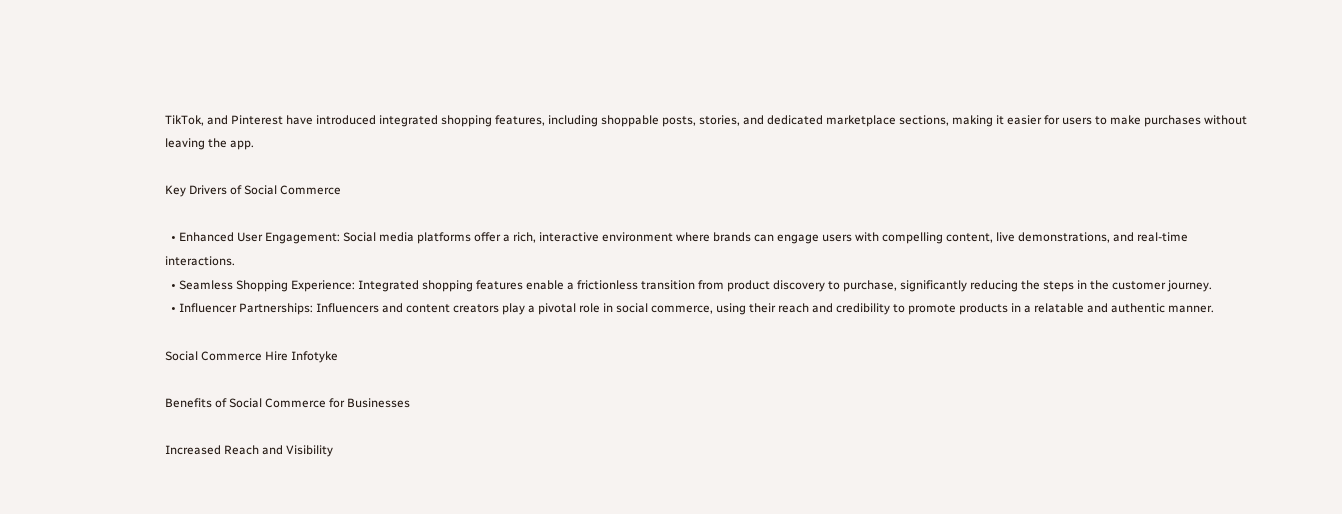TikTok, and Pinterest have introduced integrated shopping features, including shoppable posts, stories, and dedicated marketplace sections, making it easier for users to make purchases without leaving the app.

Key Drivers of Social Commerce

  • Enhanced User Engagement: Social media platforms offer a rich, interactive environment where brands can engage users with compelling content, live demonstrations, and real-time interactions.
  • Seamless Shopping Experience: Integrated shopping features enable a frictionless transition from product discovery to purchase, significantly reducing the steps in the customer journey.
  • Influencer Partnerships: Influencers and content creators play a pivotal role in social commerce, using their reach and credibility to promote products in a relatable and authentic manner.

Social Commerce Hire Infotyke

Benefits of Social Commerce for Businesses

Increased Reach and Visibility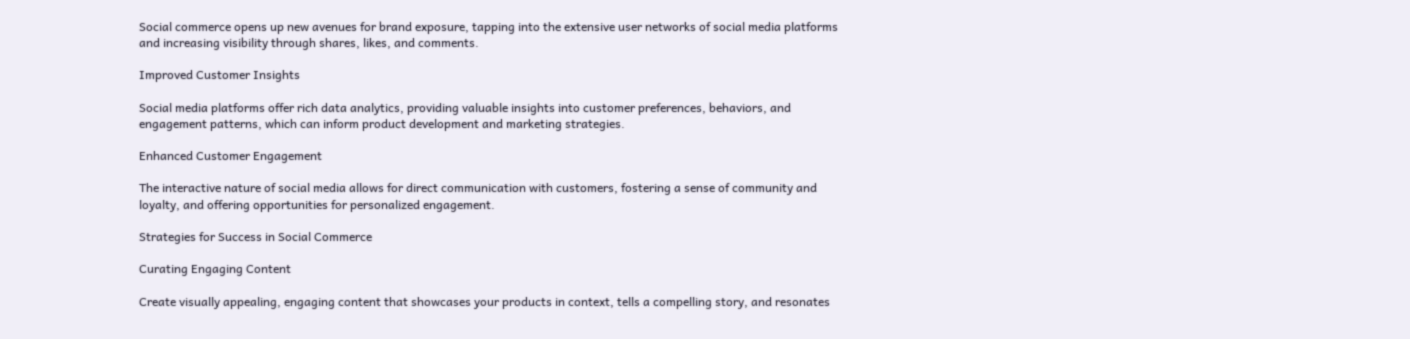Social commerce opens up new avenues for brand exposure, tapping into the extensive user networks of social media platforms and increasing visibility through shares, likes, and comments.

Improved Customer Insights

Social media platforms offer rich data analytics, providing valuable insights into customer preferences, behaviors, and engagement patterns, which can inform product development and marketing strategies.

Enhanced Customer Engagement

The interactive nature of social media allows for direct communication with customers, fostering a sense of community and loyalty, and offering opportunities for personalized engagement.

Strategies for Success in Social Commerce

Curating Engaging Content

Create visually appealing, engaging content that showcases your products in context, tells a compelling story, and resonates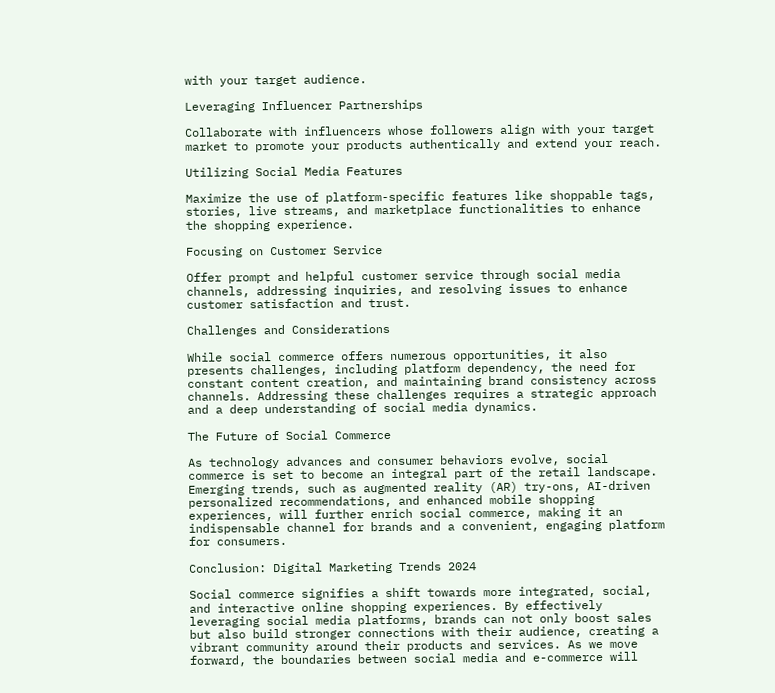with your target audience.

Leveraging Influencer Partnerships

Collaborate with influencers whose followers align with your target market to promote your products authentically and extend your reach.

Utilizing Social Media Features

Maximize the use of platform-specific features like shoppable tags, stories, live streams, and marketplace functionalities to enhance the shopping experience.

Focusing on Customer Service

Offer prompt and helpful customer service through social media channels, addressing inquiries, and resolving issues to enhance customer satisfaction and trust.

Challenges and Considerations

While social commerce offers numerous opportunities, it also presents challenges, including platform dependency, the need for constant content creation, and maintaining brand consistency across channels. Addressing these challenges requires a strategic approach and a deep understanding of social media dynamics.

The Future of Social Commerce

As technology advances and consumer behaviors evolve, social commerce is set to become an integral part of the retail landscape. Emerging trends, such as augmented reality (AR) try-ons, AI-driven personalized recommendations, and enhanced mobile shopping experiences, will further enrich social commerce, making it an indispensable channel for brands and a convenient, engaging platform for consumers.

Conclusion: Digital Marketing Trends 2024

Social commerce signifies a shift towards more integrated, social, and interactive online shopping experiences. By effectively leveraging social media platforms, brands can not only boost sales but also build stronger connections with their audience, creating a vibrant community around their products and services. As we move forward, the boundaries between social media and e-commerce will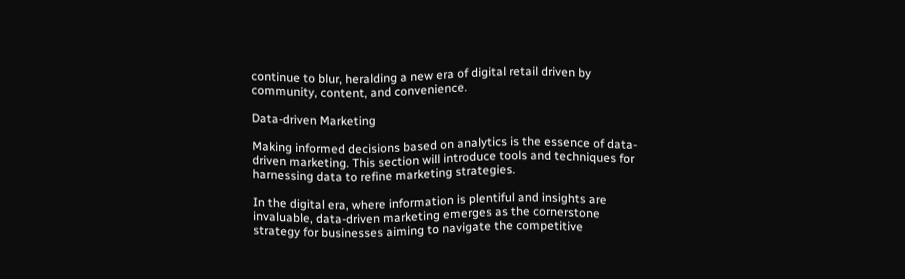continue to blur, heralding a new era of digital retail driven by community, content, and convenience.

Data-driven Marketing

Making informed decisions based on analytics is the essence of data-driven marketing. This section will introduce tools and techniques for harnessing data to refine marketing strategies.

In the digital era, where information is plentiful and insights are invaluable, data-driven marketing emerges as the cornerstone strategy for businesses aiming to navigate the competitive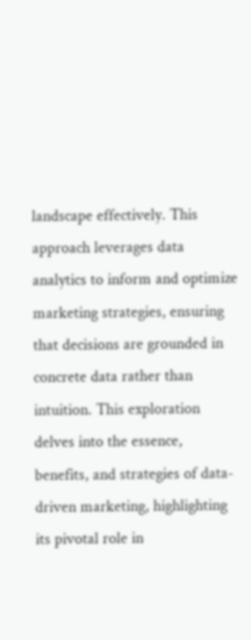landscape effectively. This approach leverages data analytics to inform and optimize marketing strategies, ensuring that decisions are grounded in concrete data rather than intuition. This exploration delves into the essence, benefits, and strategies of data-driven marketing, highlighting its pivotal role in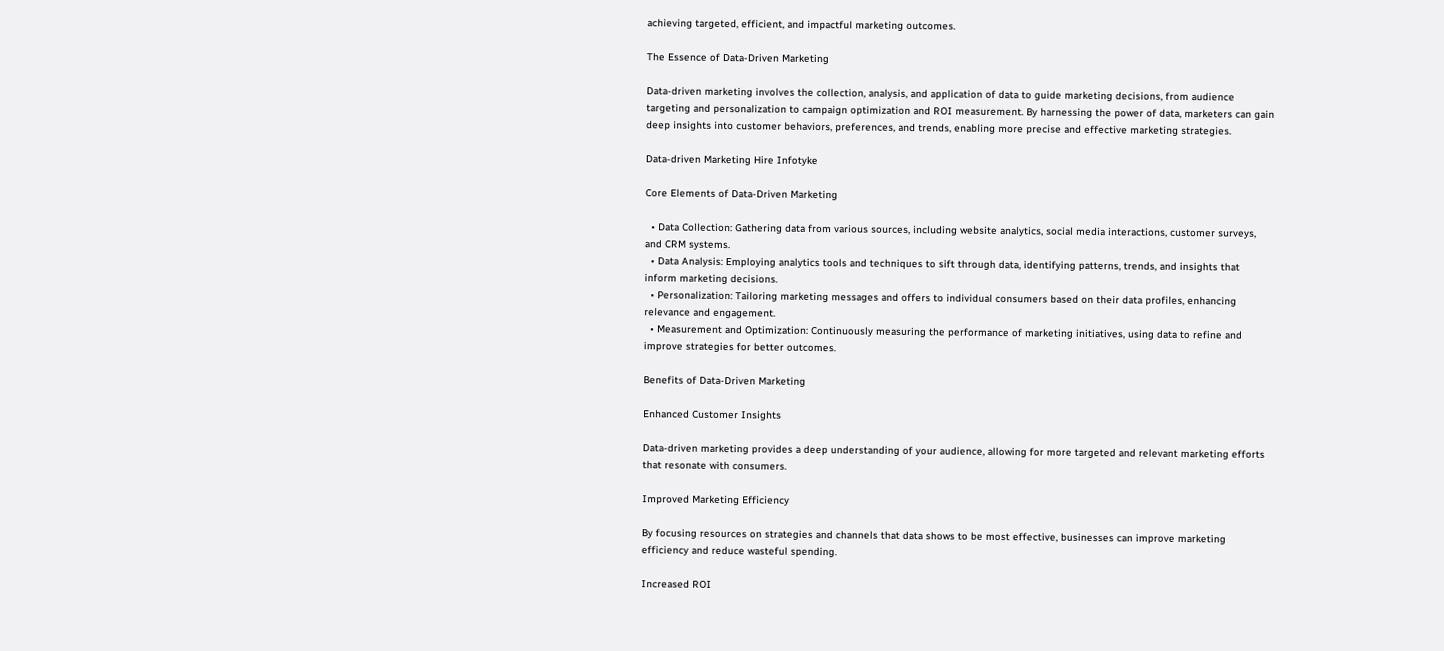achieving targeted, efficient, and impactful marketing outcomes.

The Essence of Data-Driven Marketing

Data-driven marketing involves the collection, analysis, and application of data to guide marketing decisions, from audience targeting and personalization to campaign optimization and ROI measurement. By harnessing the power of data, marketers can gain deep insights into customer behaviors, preferences, and trends, enabling more precise and effective marketing strategies.

Data-driven Marketing Hire Infotyke

Core Elements of Data-Driven Marketing

  • Data Collection: Gathering data from various sources, including website analytics, social media interactions, customer surveys, and CRM systems.
  • Data Analysis: Employing analytics tools and techniques to sift through data, identifying patterns, trends, and insights that inform marketing decisions.
  • Personalization: Tailoring marketing messages and offers to individual consumers based on their data profiles, enhancing relevance and engagement.
  • Measurement and Optimization: Continuously measuring the performance of marketing initiatives, using data to refine and improve strategies for better outcomes.

Benefits of Data-Driven Marketing

Enhanced Customer Insights

Data-driven marketing provides a deep understanding of your audience, allowing for more targeted and relevant marketing efforts that resonate with consumers.

Improved Marketing Efficiency

By focusing resources on strategies and channels that data shows to be most effective, businesses can improve marketing efficiency and reduce wasteful spending.

Increased ROI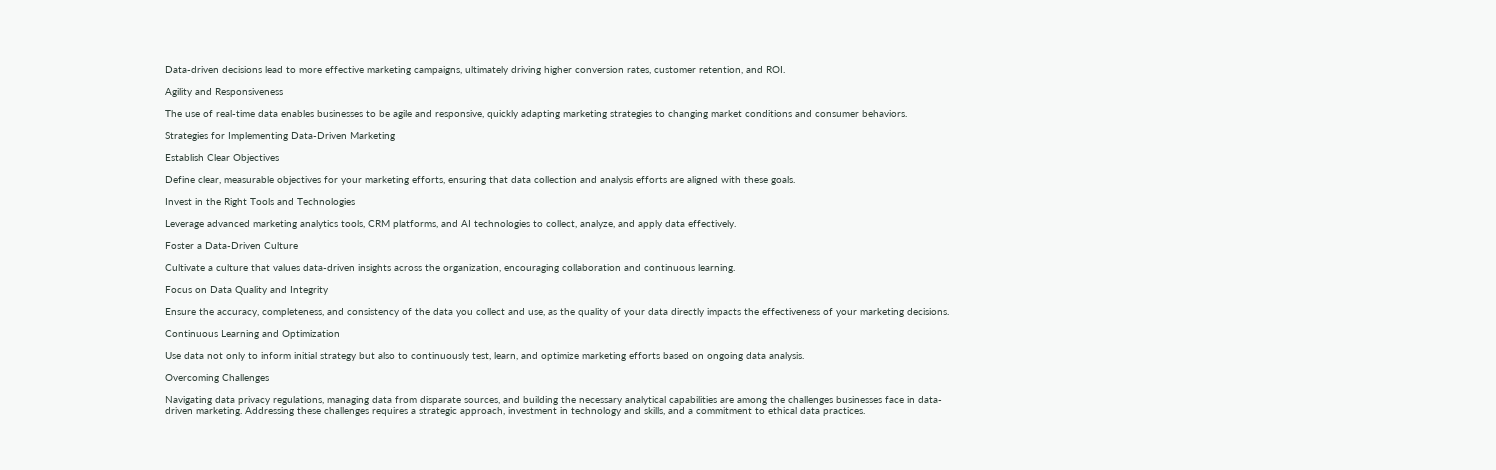Data-driven decisions lead to more effective marketing campaigns, ultimately driving higher conversion rates, customer retention, and ROI.

Agility and Responsiveness

The use of real-time data enables businesses to be agile and responsive, quickly adapting marketing strategies to changing market conditions and consumer behaviors.

Strategies for Implementing Data-Driven Marketing

Establish Clear Objectives

Define clear, measurable objectives for your marketing efforts, ensuring that data collection and analysis efforts are aligned with these goals.

Invest in the Right Tools and Technologies

Leverage advanced marketing analytics tools, CRM platforms, and AI technologies to collect, analyze, and apply data effectively.

Foster a Data-Driven Culture

Cultivate a culture that values data-driven insights across the organization, encouraging collaboration and continuous learning.

Focus on Data Quality and Integrity

Ensure the accuracy, completeness, and consistency of the data you collect and use, as the quality of your data directly impacts the effectiveness of your marketing decisions.

Continuous Learning and Optimization

Use data not only to inform initial strategy but also to continuously test, learn, and optimize marketing efforts based on ongoing data analysis.

Overcoming Challenges

Navigating data privacy regulations, managing data from disparate sources, and building the necessary analytical capabilities are among the challenges businesses face in data-driven marketing. Addressing these challenges requires a strategic approach, investment in technology and skills, and a commitment to ethical data practices.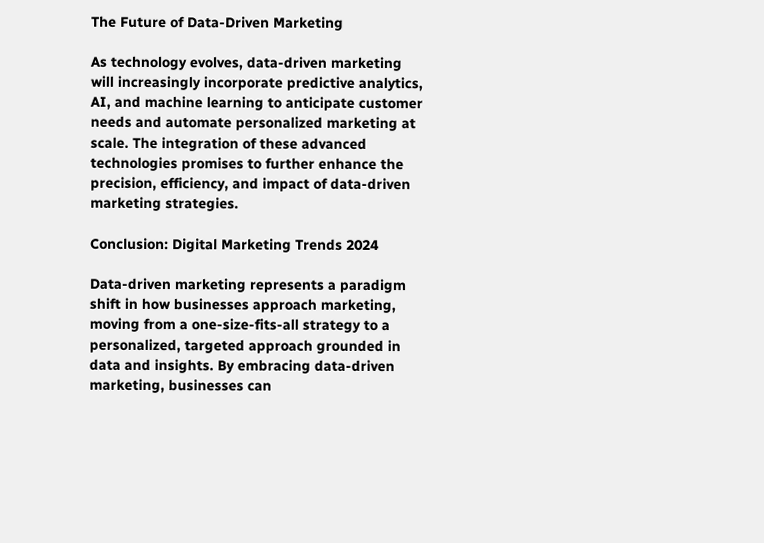The Future of Data-Driven Marketing

As technology evolves, data-driven marketing will increasingly incorporate predictive analytics, AI, and machine learning to anticipate customer needs and automate personalized marketing at scale. The integration of these advanced technologies promises to further enhance the precision, efficiency, and impact of data-driven marketing strategies.

Conclusion: Digital Marketing Trends 2024

Data-driven marketing represents a paradigm shift in how businesses approach marketing, moving from a one-size-fits-all strategy to a personalized, targeted approach grounded in data and insights. By embracing data-driven marketing, businesses can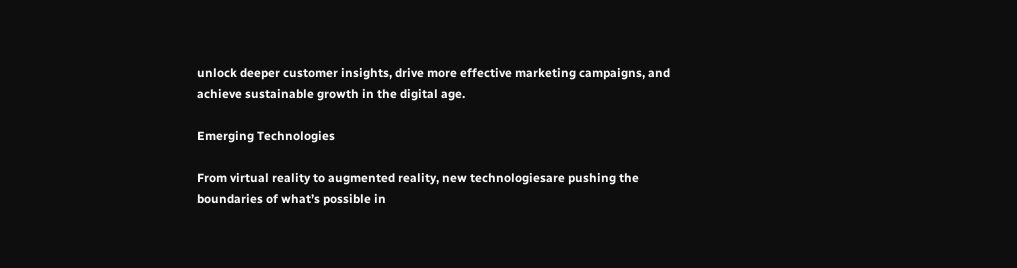unlock deeper customer insights, drive more effective marketing campaigns, and achieve sustainable growth in the digital age.

Emerging Technologies

From virtual reality to augmented reality, new technologiesare pushing the boundaries of what’s possible in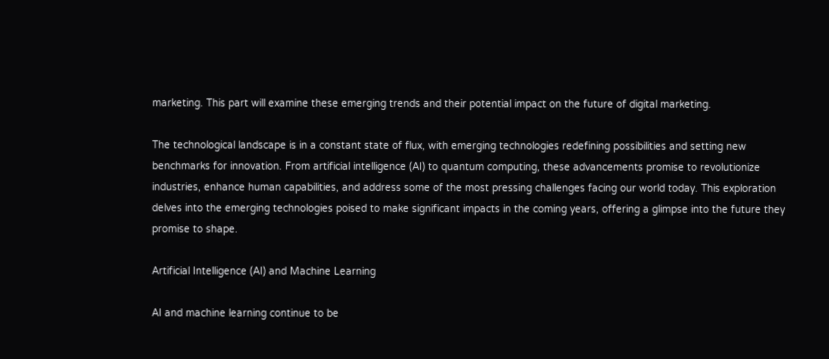marketing. This part will examine these emerging trends and their potential impact on the future of digital marketing.

The technological landscape is in a constant state of flux, with emerging technologies redefining possibilities and setting new benchmarks for innovation. From artificial intelligence (AI) to quantum computing, these advancements promise to revolutionize industries, enhance human capabilities, and address some of the most pressing challenges facing our world today. This exploration delves into the emerging technologies poised to make significant impacts in the coming years, offering a glimpse into the future they promise to shape.

Artificial Intelligence (AI) and Machine Learning

AI and machine learning continue to be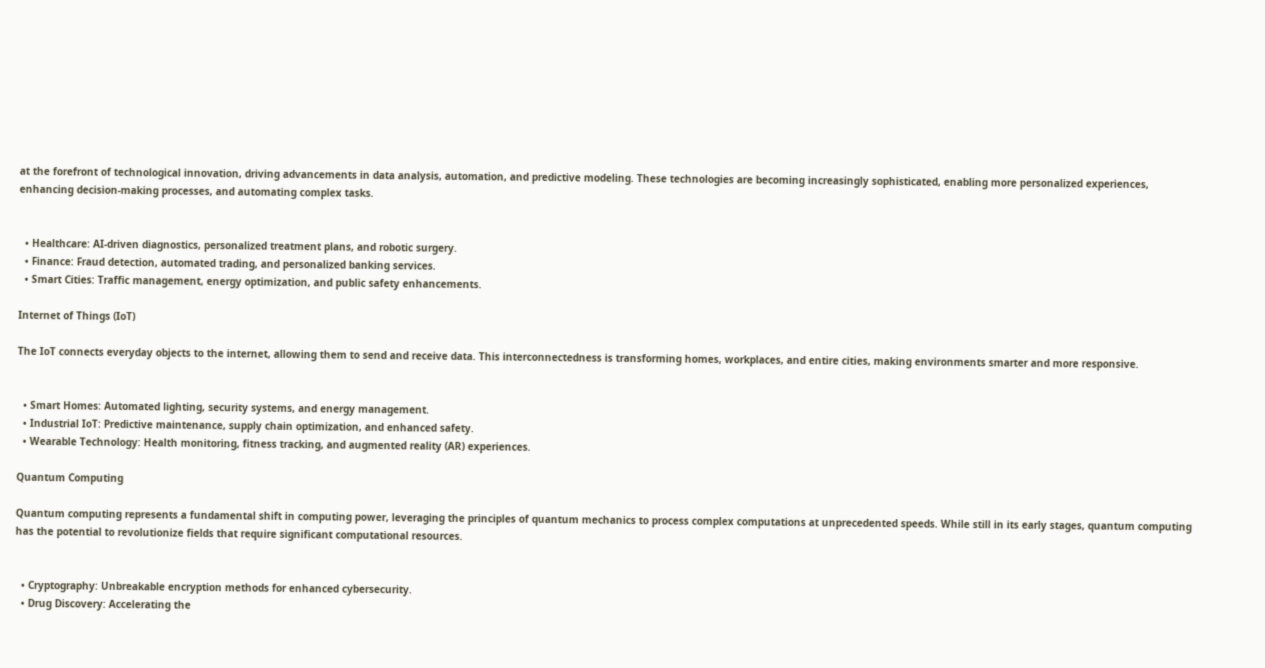at the forefront of technological innovation, driving advancements in data analysis, automation, and predictive modeling. These technologies are becoming increasingly sophisticated, enabling more personalized experiences, enhancing decision-making processes, and automating complex tasks.


  • Healthcare: AI-driven diagnostics, personalized treatment plans, and robotic surgery.
  • Finance: Fraud detection, automated trading, and personalized banking services.
  • Smart Cities: Traffic management, energy optimization, and public safety enhancements.

Internet of Things (IoT)

The IoT connects everyday objects to the internet, allowing them to send and receive data. This interconnectedness is transforming homes, workplaces, and entire cities, making environments smarter and more responsive.


  • Smart Homes: Automated lighting, security systems, and energy management.
  • Industrial IoT: Predictive maintenance, supply chain optimization, and enhanced safety.
  • Wearable Technology: Health monitoring, fitness tracking, and augmented reality (AR) experiences.

Quantum Computing

Quantum computing represents a fundamental shift in computing power, leveraging the principles of quantum mechanics to process complex computations at unprecedented speeds. While still in its early stages, quantum computing has the potential to revolutionize fields that require significant computational resources.


  • Cryptography: Unbreakable encryption methods for enhanced cybersecurity.
  • Drug Discovery: Accelerating the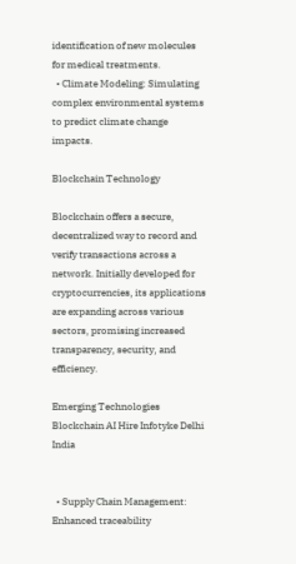identification of new molecules for medical treatments.
  • Climate Modeling: Simulating complex environmental systems to predict climate change impacts.

Blockchain Technology

Blockchain offers a secure, decentralized way to record and verify transactions across a network. Initially developed for cryptocurrencies, its applications are expanding across various sectors, promising increased transparency, security, and efficiency.

Emerging Technologies Blockchain AI Hire Infotyke Delhi India


  • Supply Chain Management: Enhanced traceability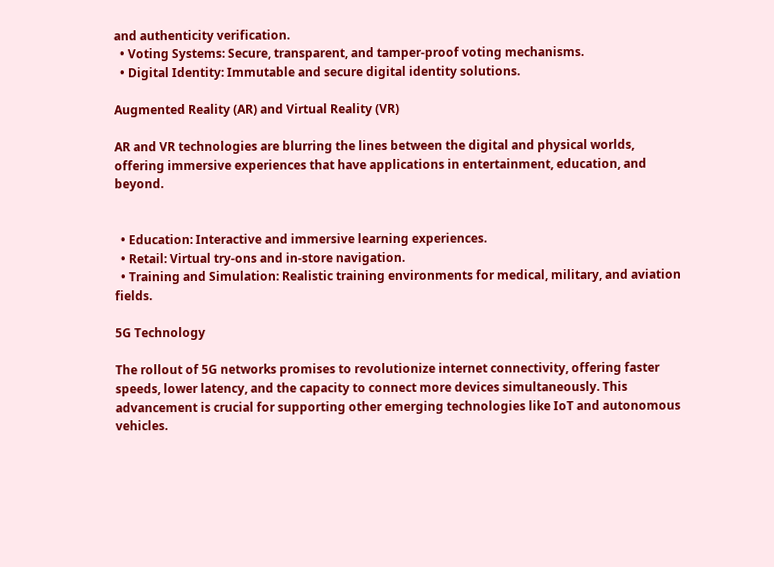and authenticity verification.
  • Voting Systems: Secure, transparent, and tamper-proof voting mechanisms.
  • Digital Identity: Immutable and secure digital identity solutions.

Augmented Reality (AR) and Virtual Reality (VR)

AR and VR technologies are blurring the lines between the digital and physical worlds, offering immersive experiences that have applications in entertainment, education, and beyond.


  • Education: Interactive and immersive learning experiences.
  • Retail: Virtual try-ons and in-store navigation.
  • Training and Simulation: Realistic training environments for medical, military, and aviation fields.

5G Technology

The rollout of 5G networks promises to revolutionize internet connectivity, offering faster speeds, lower latency, and the capacity to connect more devices simultaneously. This advancement is crucial for supporting other emerging technologies like IoT and autonomous vehicles.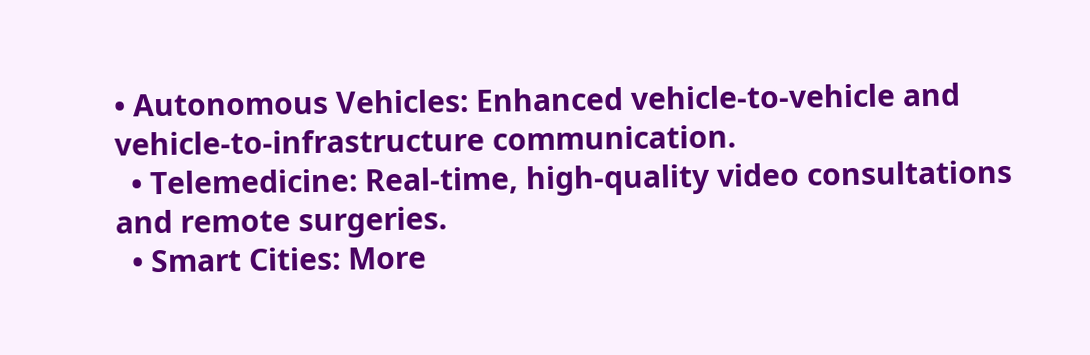• Autonomous Vehicles: Enhanced vehicle-to-vehicle and vehicle-to-infrastructure communication.
  • Telemedicine: Real-time, high-quality video consultations and remote surgeries.
  • Smart Cities: More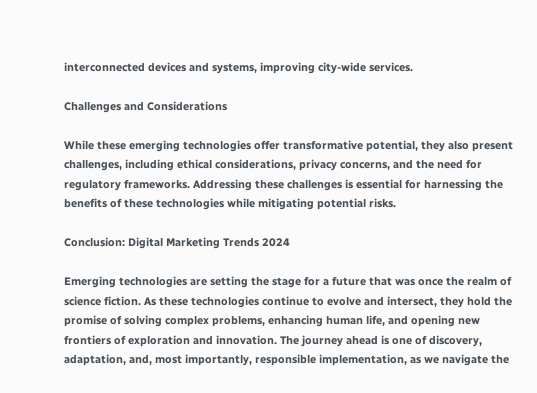interconnected devices and systems, improving city-wide services.

Challenges and Considerations

While these emerging technologies offer transformative potential, they also present challenges, including ethical considerations, privacy concerns, and the need for regulatory frameworks. Addressing these challenges is essential for harnessing the benefits of these technologies while mitigating potential risks.

Conclusion: Digital Marketing Trends 2024

Emerging technologies are setting the stage for a future that was once the realm of science fiction. As these technologies continue to evolve and intersect, they hold the promise of solving complex problems, enhancing human life, and opening new frontiers of exploration and innovation. The journey ahead is one of discovery, adaptation, and, most importantly, responsible implementation, as we navigate the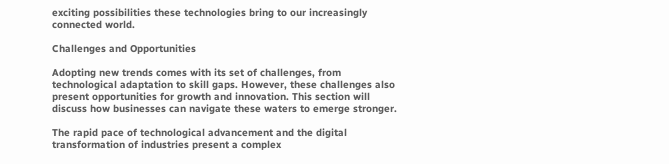exciting possibilities these technologies bring to our increasingly connected world.

Challenges and Opportunities

Adopting new trends comes with its set of challenges, from technological adaptation to skill gaps. However, these challenges also present opportunities for growth and innovation. This section will discuss how businesses can navigate these waters to emerge stronger.

The rapid pace of technological advancement and the digital transformation of industries present a complex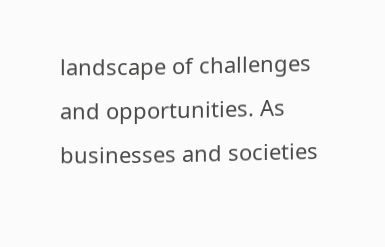landscape of challenges and opportunities. As businesses and societies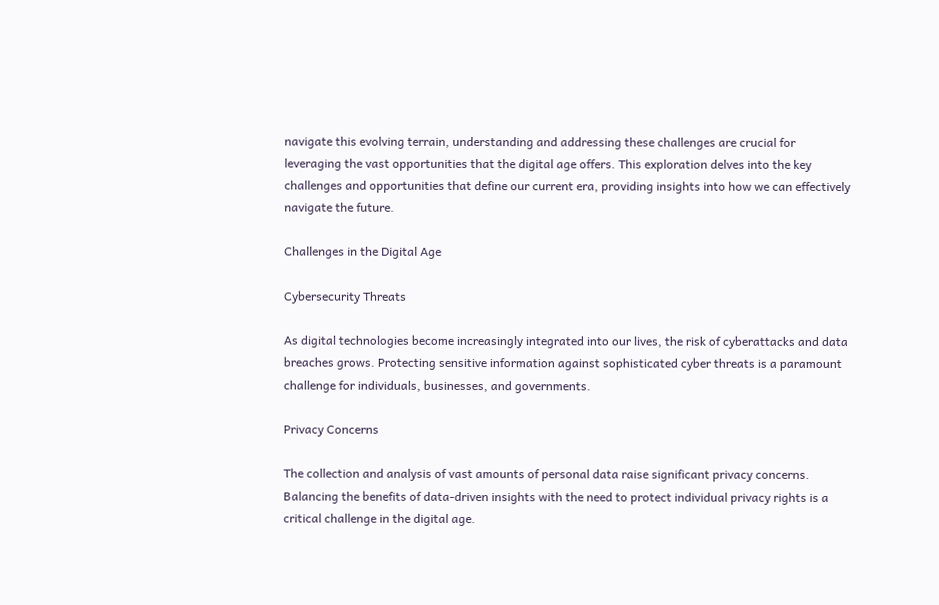navigate this evolving terrain, understanding and addressing these challenges are crucial for leveraging the vast opportunities that the digital age offers. This exploration delves into the key challenges and opportunities that define our current era, providing insights into how we can effectively navigate the future.

Challenges in the Digital Age

Cybersecurity Threats

As digital technologies become increasingly integrated into our lives, the risk of cyberattacks and data breaches grows. Protecting sensitive information against sophisticated cyber threats is a paramount challenge for individuals, businesses, and governments.

Privacy Concerns

The collection and analysis of vast amounts of personal data raise significant privacy concerns. Balancing the benefits of data-driven insights with the need to protect individual privacy rights is a critical challenge in the digital age.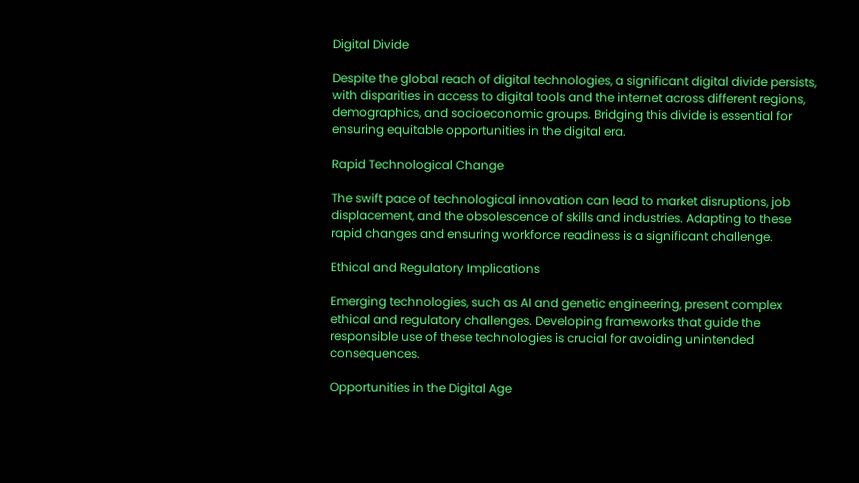Digital Divide

Despite the global reach of digital technologies, a significant digital divide persists, with disparities in access to digital tools and the internet across different regions, demographics, and socioeconomic groups. Bridging this divide is essential for ensuring equitable opportunities in the digital era.

Rapid Technological Change

The swift pace of technological innovation can lead to market disruptions, job displacement, and the obsolescence of skills and industries. Adapting to these rapid changes and ensuring workforce readiness is a significant challenge.

Ethical and Regulatory Implications

Emerging technologies, such as AI and genetic engineering, present complex ethical and regulatory challenges. Developing frameworks that guide the responsible use of these technologies is crucial for avoiding unintended consequences.

Opportunities in the Digital Age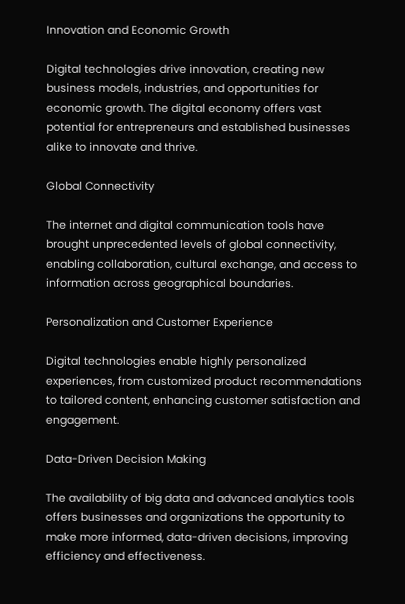Innovation and Economic Growth

Digital technologies drive innovation, creating new business models, industries, and opportunities for economic growth. The digital economy offers vast potential for entrepreneurs and established businesses alike to innovate and thrive.

Global Connectivity

The internet and digital communication tools have brought unprecedented levels of global connectivity, enabling collaboration, cultural exchange, and access to information across geographical boundaries.

Personalization and Customer Experience

Digital technologies enable highly personalized experiences, from customized product recommendations to tailored content, enhancing customer satisfaction and engagement.

Data-Driven Decision Making

The availability of big data and advanced analytics tools offers businesses and organizations the opportunity to make more informed, data-driven decisions, improving efficiency and effectiveness.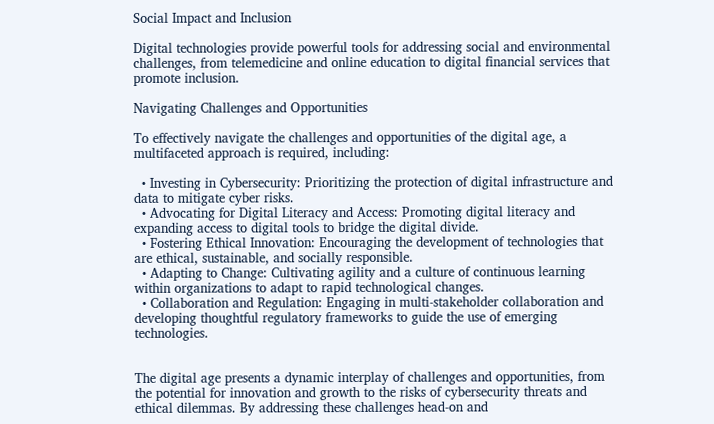Social Impact and Inclusion

Digital technologies provide powerful tools for addressing social and environmental challenges, from telemedicine and online education to digital financial services that promote inclusion.

Navigating Challenges and Opportunities

To effectively navigate the challenges and opportunities of the digital age, a multifaceted approach is required, including:

  • Investing in Cybersecurity: Prioritizing the protection of digital infrastructure and data to mitigate cyber risks.
  • Advocating for Digital Literacy and Access: Promoting digital literacy and expanding access to digital tools to bridge the digital divide.
  • Fostering Ethical Innovation: Encouraging the development of technologies that are ethical, sustainable, and socially responsible.
  • Adapting to Change: Cultivating agility and a culture of continuous learning within organizations to adapt to rapid technological changes.
  • Collaboration and Regulation: Engaging in multi-stakeholder collaboration and developing thoughtful regulatory frameworks to guide the use of emerging technologies.


The digital age presents a dynamic interplay of challenges and opportunities, from the potential for innovation and growth to the risks of cybersecurity threats and ethical dilemmas. By addressing these challenges head-on and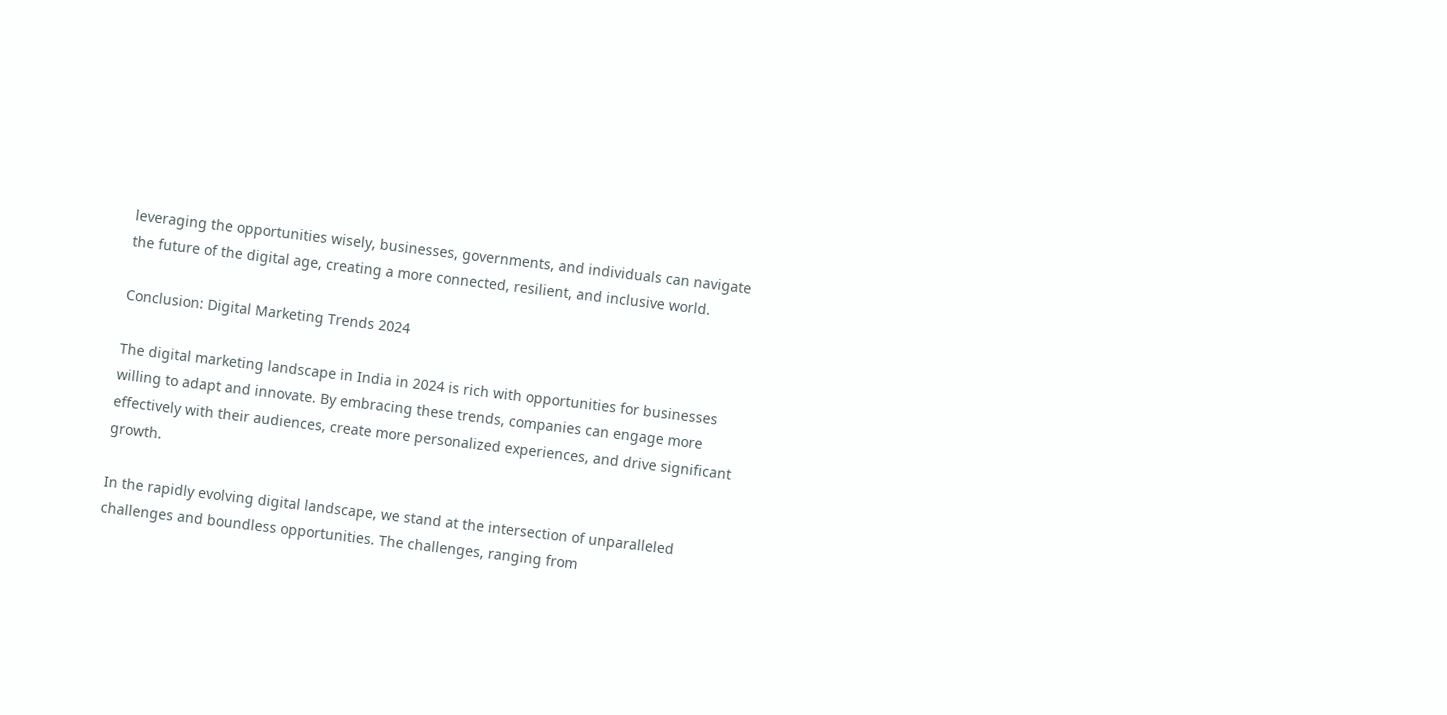leveraging the opportunities wisely, businesses, governments, and individuals can navigate the future of the digital age, creating a more connected, resilient, and inclusive world.

Conclusion: Digital Marketing Trends 2024

The digital marketing landscape in India in 2024 is rich with opportunities for businesses willing to adapt and innovate. By embracing these trends, companies can engage more effectively with their audiences, create more personalized experiences, and drive significant growth.

In the rapidly evolving digital landscape, we stand at the intersection of unparalleled challenges and boundless opportunities. The challenges, ranging from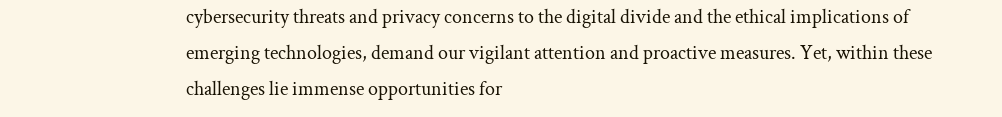cybersecurity threats and privacy concerns to the digital divide and the ethical implications of emerging technologies, demand our vigilant attention and proactive measures. Yet, within these challenges lie immense opportunities for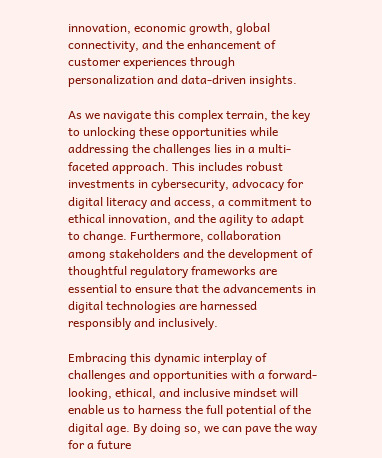innovation, economic growth, global connectivity, and the enhancement of customer experiences through personalization and data-driven insights.

As we navigate this complex terrain, the key to unlocking these opportunities while addressing the challenges lies in a multi-faceted approach. This includes robust investments in cybersecurity, advocacy for digital literacy and access, a commitment to ethical innovation, and the agility to adapt to change. Furthermore, collaboration among stakeholders and the development of thoughtful regulatory frameworks are essential to ensure that the advancements in digital technologies are harnessed responsibly and inclusively.

Embracing this dynamic interplay of challenges and opportunities with a forward-looking, ethical, and inclusive mindset will enable us to harness the full potential of the digital age. By doing so, we can pave the way for a future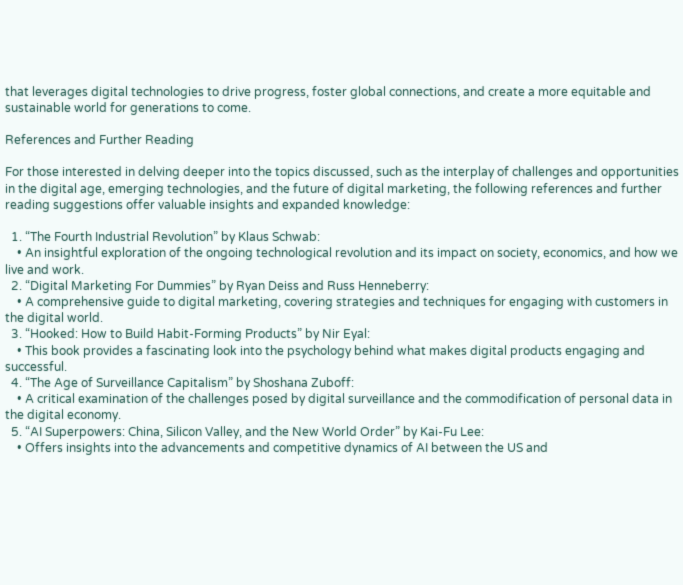that leverages digital technologies to drive progress, foster global connections, and create a more equitable and sustainable world for generations to come.

References and Further Reading

For those interested in delving deeper into the topics discussed, such as the interplay of challenges and opportunities in the digital age, emerging technologies, and the future of digital marketing, the following references and further reading suggestions offer valuable insights and expanded knowledge:

  1. “The Fourth Industrial Revolution” by Klaus Schwab:
    • An insightful exploration of the ongoing technological revolution and its impact on society, economics, and how we live and work.
  2. “Digital Marketing For Dummies” by Ryan Deiss and Russ Henneberry:
    • A comprehensive guide to digital marketing, covering strategies and techniques for engaging with customers in the digital world.
  3. “Hooked: How to Build Habit-Forming Products” by Nir Eyal:
    • This book provides a fascinating look into the psychology behind what makes digital products engaging and successful.
  4. “The Age of Surveillance Capitalism” by Shoshana Zuboff:
    • A critical examination of the challenges posed by digital surveillance and the commodification of personal data in the digital economy.
  5. “AI Superpowers: China, Silicon Valley, and the New World Order” by Kai-Fu Lee:
    • Offers insights into the advancements and competitive dynamics of AI between the US and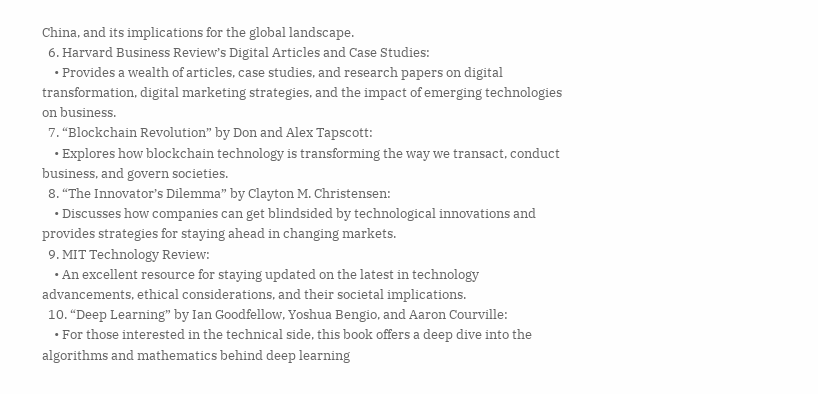China, and its implications for the global landscape.
  6. Harvard Business Review’s Digital Articles and Case Studies:
    • Provides a wealth of articles, case studies, and research papers on digital transformation, digital marketing strategies, and the impact of emerging technologies on business.
  7. “Blockchain Revolution” by Don and Alex Tapscott:
    • Explores how blockchain technology is transforming the way we transact, conduct business, and govern societies.
  8. “The Innovator’s Dilemma” by Clayton M. Christensen:
    • Discusses how companies can get blindsided by technological innovations and provides strategies for staying ahead in changing markets.
  9. MIT Technology Review:
    • An excellent resource for staying updated on the latest in technology advancements, ethical considerations, and their societal implications.
  10. “Deep Learning” by Ian Goodfellow, Yoshua Bengio, and Aaron Courville:
    • For those interested in the technical side, this book offers a deep dive into the algorithms and mathematics behind deep learning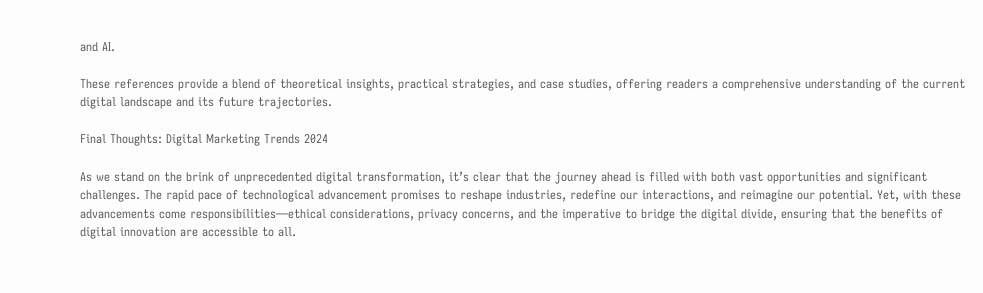and AI.

These references provide a blend of theoretical insights, practical strategies, and case studies, offering readers a comprehensive understanding of the current digital landscape and its future trajectories.

Final Thoughts: Digital Marketing Trends 2024

As we stand on the brink of unprecedented digital transformation, it’s clear that the journey ahead is filled with both vast opportunities and significant challenges. The rapid pace of technological advancement promises to reshape industries, redefine our interactions, and reimagine our potential. Yet, with these advancements come responsibilities—ethical considerations, privacy concerns, and the imperative to bridge the digital divide, ensuring that the benefits of digital innovation are accessible to all.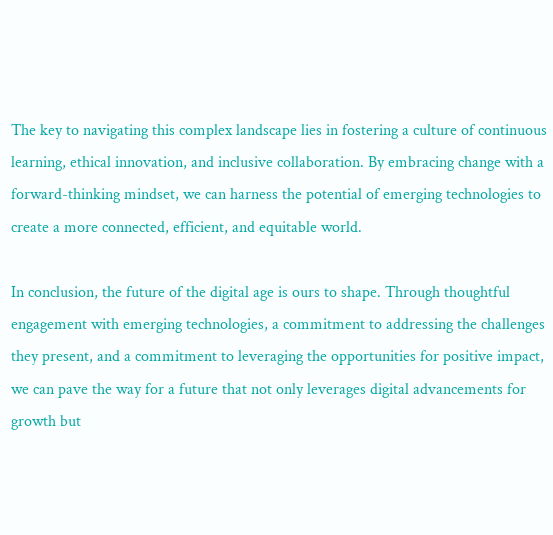The key to navigating this complex landscape lies in fostering a culture of continuous learning, ethical innovation, and inclusive collaboration. By embracing change with a forward-thinking mindset, we can harness the potential of emerging technologies to create a more connected, efficient, and equitable world.

In conclusion, the future of the digital age is ours to shape. Through thoughtful engagement with emerging technologies, a commitment to addressing the challenges they present, and a commitment to leveraging the opportunities for positive impact, we can pave the way for a future that not only leverages digital advancements for growth but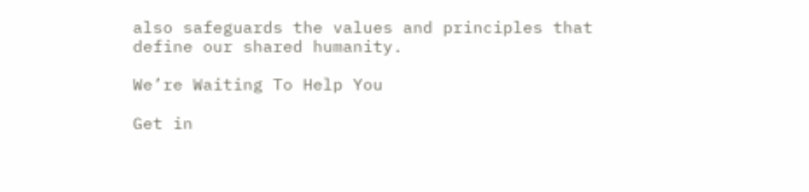also safeguards the values and principles that define our shared humanity.

We’re Waiting To Help You

Get in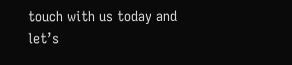touch with us today and let’s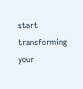start transforming your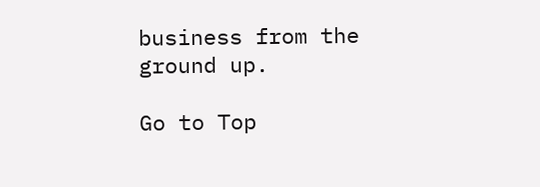business from the ground up.

Go to Top